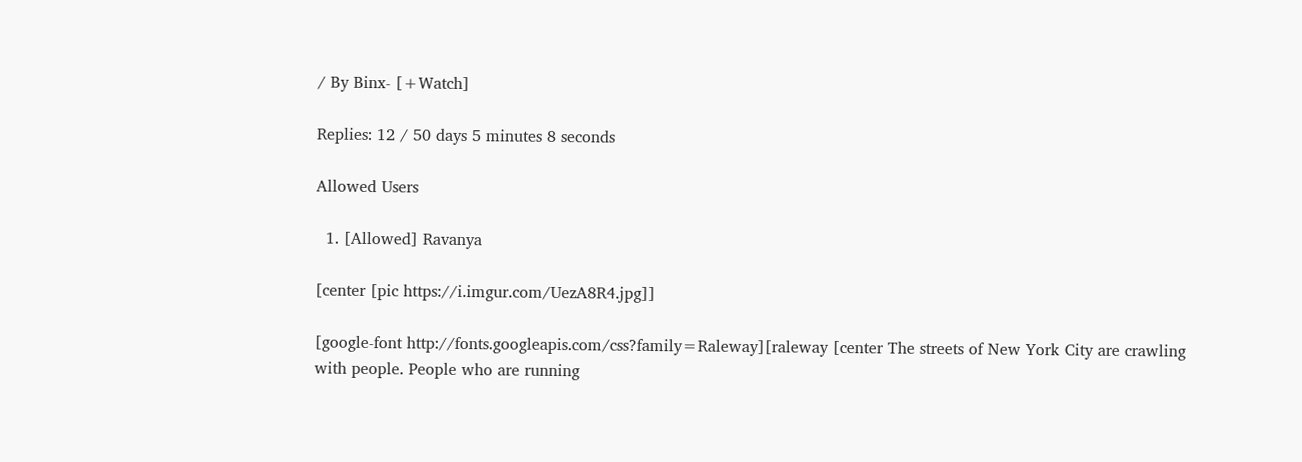/ By Binx- [+Watch]

Replies: 12 / 50 days 5 minutes 8 seconds

Allowed Users

  1. [Allowed] Ravanya

[center [pic https://i.imgur.com/UezA8R4.jpg]]

[google-font http://fonts.googleapis.com/css?family=Raleway][raleway [center The streets of New York City are crawling with people. People who are running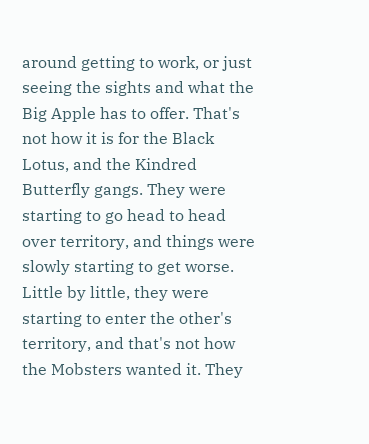around getting to work, or just seeing the sights and what the Big Apple has to offer. That's not how it is for the Black Lotus, and the Kindred Butterfly gangs. They were starting to go head to head over territory, and things were slowly starting to get worse. Little by little, they were starting to enter the other's territory, and that's not how the Mobsters wanted it. They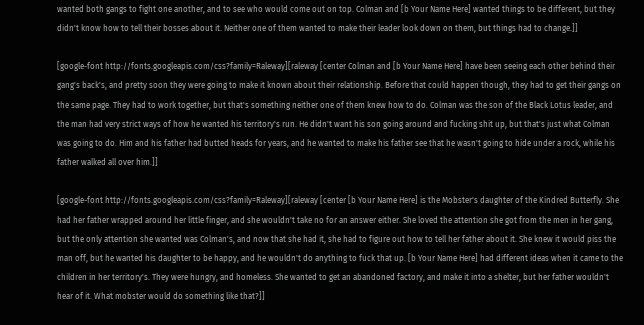wanted both gangs to fight one another, and to see who would come out on top. Colman and [b Your Name Here] wanted things to be different, but they didn't know how to tell their bosses about it. Neither one of them wanted to make their leader look down on them, but things had to change.]]

[google-font http://fonts.googleapis.com/css?family=Raleway][raleway [center Colman and [b Your Name Here] have been seeing each other behind their gang's back's, and pretty soon they were going to make it known about their relationship. Before that could happen though, they had to get their gangs on the same page. They had to work together, but that's something neither one of them knew how to do. Colman was the son of the Black Lotus leader, and the man had very strict ways of how he wanted his territory's run. He didn't want his son going around and fucking shit up, but that's just what Colman was going to do. Him and his father had butted heads for years, and he wanted to make his father see that he wasn't going to hide under a rock, while his father walked all over him.]]

[google-font http://fonts.googleapis.com/css?family=Raleway][raleway [center [b Your Name Here] is the Mobster's daughter of the Kindred Butterfly. She had her father wrapped around her little finger, and she wouldn't take no for an answer either. She loved the attention she got from the men in her gang, but the only attention she wanted was Colman's, and now that she had it, she had to figure out how to tell her father about it. She knew it would piss the man off, but he wanted his daughter to be happy, and he wouldn't do anything to fuck that up. [b Your Name Here] had different ideas when it came to the children in her territory's. They were hungry, and homeless. She wanted to get an abandoned factory, and make it into a shelter, but her father wouldn't hear of it. What mobster would do something like that?]]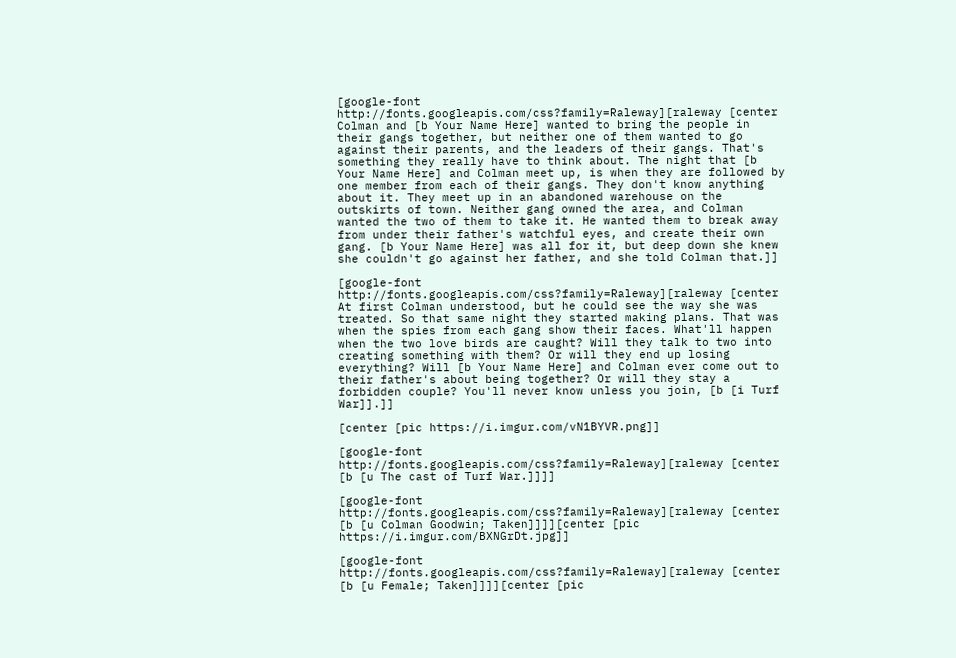[google-font http://fonts.googleapis.com/css?family=Raleway][raleway [center Colman and [b Your Name Here] wanted to bring the people in their gangs together, but neither one of them wanted to go against their parents, and the leaders of their gangs. That's something they really have to think about. The night that [b Your Name Here] and Colman meet up, is when they are followed by one member from each of their gangs. They don't know anything about it. They meet up in an abandoned warehouse on the outskirts of town. Neither gang owned the area, and Colman wanted the two of them to take it. He wanted them to break away from under their father's watchful eyes, and create their own gang. [b Your Name Here] was all for it, but deep down she knew she couldn't go against her father, and she told Colman that.]]

[google-font http://fonts.googleapis.com/css?family=Raleway][raleway [center At first Colman understood, but he could see the way she was treated. So that same night they started making plans. That was when the spies from each gang show their faces. What'll happen when the two love birds are caught? Will they talk to two into creating something with them? Or will they end up losing everything? Will [b Your Name Here] and Colman ever come out to their father's about being together? Or will they stay a forbidden couple? You'll never know unless you join, [b [i Turf War]].]]

[center [pic https://i.imgur.com/vN1BYVR.png]]

[google-font http://fonts.googleapis.com/css?family=Raleway][raleway [center [b [u The cast of Turf War.]]]]

[google-font http://fonts.googleapis.com/css?family=Raleway][raleway [center [b [u Colman Goodwin; Taken]]]][center [pic https://i.imgur.com/BXNGrDt.jpg]]

[google-font http://fonts.googleapis.com/css?family=Raleway][raleway [center [b [u Female; Taken]]]][center [pic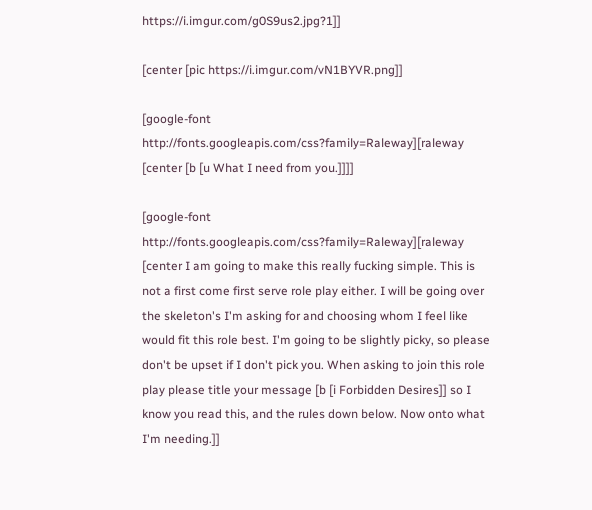https://i.imgur.com/g0S9us2.jpg?1]]

[center [pic https://i.imgur.com/vN1BYVR.png]]

[google-font http://fonts.googleapis.com/css?family=Raleway][raleway [center [b [u What I need from you.]]]]

[google-font http://fonts.googleapis.com/css?family=Raleway][raleway [center I am going to make this really fucking simple. This is not a first come first serve role play either. I will be going over the skeleton's I'm asking for and choosing whom I feel like would fit this role best. I'm going to be slightly picky, so please don't be upset if I don't pick you. When asking to join this role play please title your message [b [i Forbidden Desires]] so I know you read this, and the rules down below. Now onto what I'm needing.]]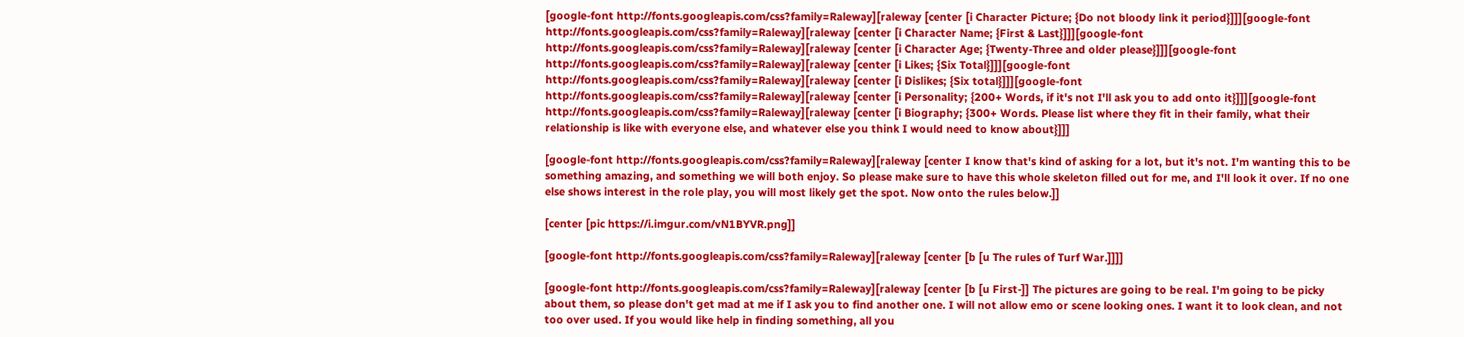[google-font http://fonts.googleapis.com/css?family=Raleway][raleway [center [i Character Picture; {Do not bloody link it period}]]][google-font http://fonts.googleapis.com/css?family=Raleway][raleway [center [i Character Name; {First & Last}]]][google-font http://fonts.googleapis.com/css?family=Raleway][raleway [center [i Character Age; {Twenty-Three and older please}]]][google-font http://fonts.googleapis.com/css?family=Raleway][raleway [center [i Likes; {Six Total}]]][google-font http://fonts.googleapis.com/css?family=Raleway][raleway [center [i Dislikes; {Six total}]]][google-font http://fonts.googleapis.com/css?family=Raleway][raleway [center [i Personality; {200+ Words, if it's not I'll ask you to add onto it}]]][google-font http://fonts.googleapis.com/css?family=Raleway][raleway [center [i Biography; {300+ Words. Please list where they fit in their family, what their relationship is like with everyone else, and whatever else you think I would need to know about}]]]

[google-font http://fonts.googleapis.com/css?family=Raleway][raleway [center I know that's kind of asking for a lot, but it's not. I'm wanting this to be something amazing, and something we will both enjoy. So please make sure to have this whole skeleton filled out for me, and I'll look it over. If no one else shows interest in the role play, you will most likely get the spot. Now onto the rules below.]]

[center [pic https://i.imgur.com/vN1BYVR.png]]

[google-font http://fonts.googleapis.com/css?family=Raleway][raleway [center [b [u The rules of Turf War.]]]]

[google-font http://fonts.googleapis.com/css?family=Raleway][raleway [center [b [u First-]] The pictures are going to be real. I'm going to be picky about them, so please don't get mad at me if I ask you to find another one. I will not allow emo or scene looking ones. I want it to look clean, and not too over used. If you would like help in finding something, all you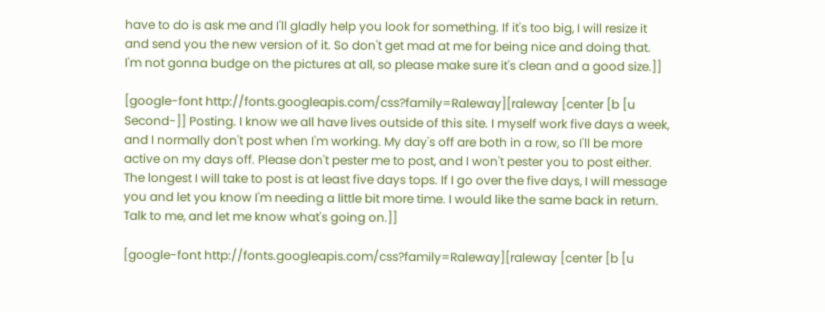have to do is ask me and I'll gladly help you look for something. If it's too big, I will resize it and send you the new version of it. So don't get mad at me for being nice and doing that. I'm not gonna budge on the pictures at all, so please make sure it's clean and a good size.]]

[google-font http://fonts.googleapis.com/css?family=Raleway][raleway [center [b [u Second-]] Posting. I know we all have lives outside of this site. I myself work five days a week, and I normally don't post when I'm working. My day's off are both in a row, so I'll be more active on my days off. Please don't pester me to post, and I won't pester you to post either. The longest I will take to post is at least five days tops. If I go over the five days, I will message you and let you know I'm needing a little bit more time. I would like the same back in return. Talk to me, and let me know what's going on.]]

[google-font http://fonts.googleapis.com/css?family=Raleway][raleway [center [b [u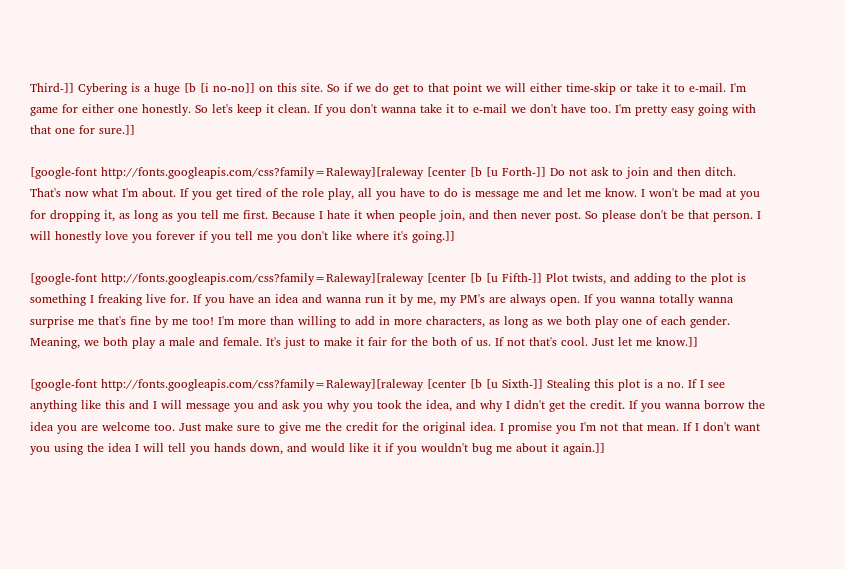Third-]] Cybering is a huge [b [i no-no]] on this site. So if we do get to that point we will either time-skip or take it to e-mail. I'm game for either one honestly. So let's keep it clean. If you don't wanna take it to e-mail we don't have too. I'm pretty easy going with that one for sure.]]

[google-font http://fonts.googleapis.com/css?family=Raleway][raleway [center [b [u Forth-]] Do not ask to join and then ditch. That's now what I'm about. If you get tired of the role play, all you have to do is message me and let me know. I won't be mad at you for dropping it, as long as you tell me first. Because I hate it when people join, and then never post. So please don't be that person. I will honestly love you forever if you tell me you don't like where it's going.]]

[google-font http://fonts.googleapis.com/css?family=Raleway][raleway [center [b [u Fifth-]] Plot twists, and adding to the plot is something I freaking live for. If you have an idea and wanna run it by me, my PM's are always open. If you wanna totally wanna surprise me that's fine by me too! I'm more than willing to add in more characters, as long as we both play one of each gender. Meaning, we both play a male and female. It's just to make it fair for the both of us. If not that's cool. Just let me know.]]

[google-font http://fonts.googleapis.com/css?family=Raleway][raleway [center [b [u Sixth-]] Stealing this plot is a no. If I see anything like this and I will message you and ask you why you took the idea, and why I didn't get the credit. If you wanna borrow the idea you are welcome too. Just make sure to give me the credit for the original idea. I promise you I'm not that mean. If I don't want you using the idea I will tell you hands down, and would like it if you wouldn't bug me about it again.]]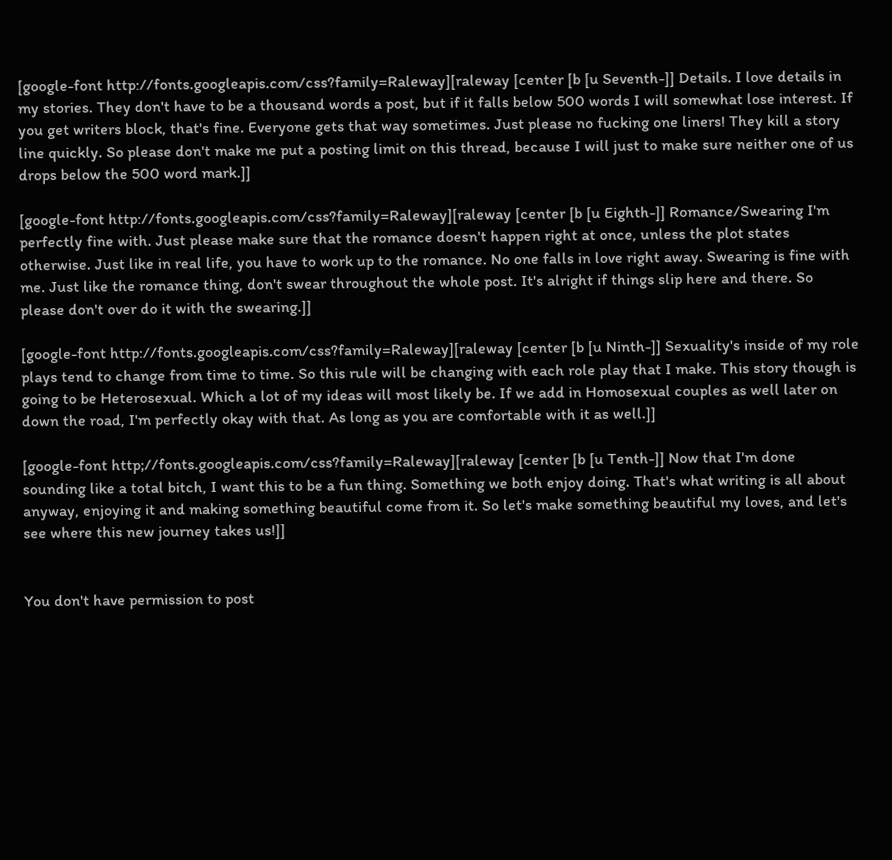[google-font http://fonts.googleapis.com/css?family=Raleway][raleway [center [b [u Seventh-]] Details. I love details in my stories. They don't have to be a thousand words a post, but if it falls below 500 words I will somewhat lose interest. If you get writers block, that's fine. Everyone gets that way sometimes. Just please no fucking one liners! They kill a story line quickly. So please don't make me put a posting limit on this thread, because I will just to make sure neither one of us drops below the 500 word mark.]]

[google-font http://fonts.googleapis.com/css?family=Raleway][raleway [center [b [u Eighth-]] Romance/Swearing I'm perfectly fine with. Just please make sure that the romance doesn't happen right at once, unless the plot states otherwise. Just like in real life, you have to work up to the romance. No one falls in love right away. Swearing is fine with me. Just like the romance thing, don't swear throughout the whole post. It's alright if things slip here and there. So please don't over do it with the swearing.]]

[google-font http://fonts.googleapis.com/css?family=Raleway][raleway [center [b [u Ninth-]] Sexuality's inside of my role plays tend to change from time to time. So this rule will be changing with each role play that I make. This story though is going to be Heterosexual. Which a lot of my ideas will most likely be. If we add in Homosexual couples as well later on down the road, I'm perfectly okay with that. As long as you are comfortable with it as well.]]

[google-font http;//fonts.googleapis.com/css?family=Raleway][raleway [center [b [u Tenth-]] Now that I'm done sounding like a total bitch, I want this to be a fun thing. Something we both enjoy doing. That's what writing is all about anyway, enjoying it and making something beautiful come from it. So let's make something beautiful my loves, and let's see where this new journey takes us!]]


You don't have permission to post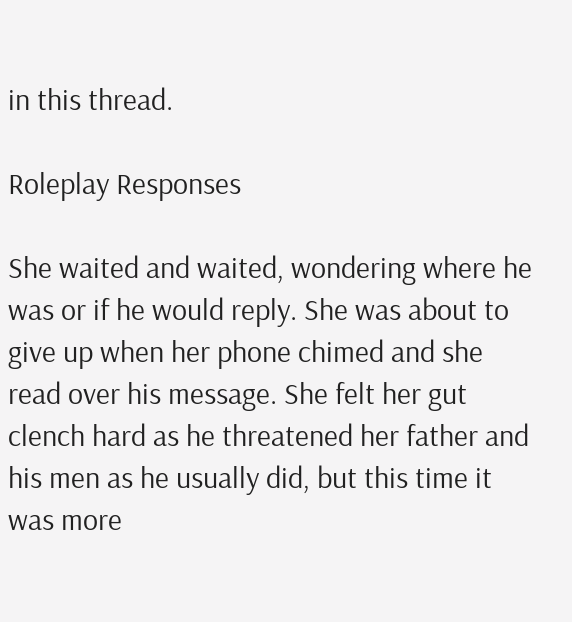in this thread.

Roleplay Responses

She waited and waited, wondering where he was or if he would reply. She was about to give up when her phone chimed and she read over his message. She felt her gut clench hard as he threatened her father and his men as he usually did, but this time it was more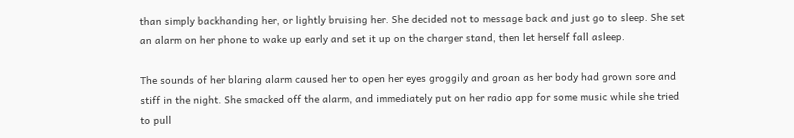than simply backhanding her, or lightly bruising her. She decided not to message back and just go to sleep. She set an alarm on her phone to wake up early and set it up on the charger stand, then let herself fall asleep.

The sounds of her blaring alarm caused her to open her eyes groggily and groan as her body had grown sore and stiff in the night. She smacked off the alarm, and immediately put on her radio app for some music while she tried to pull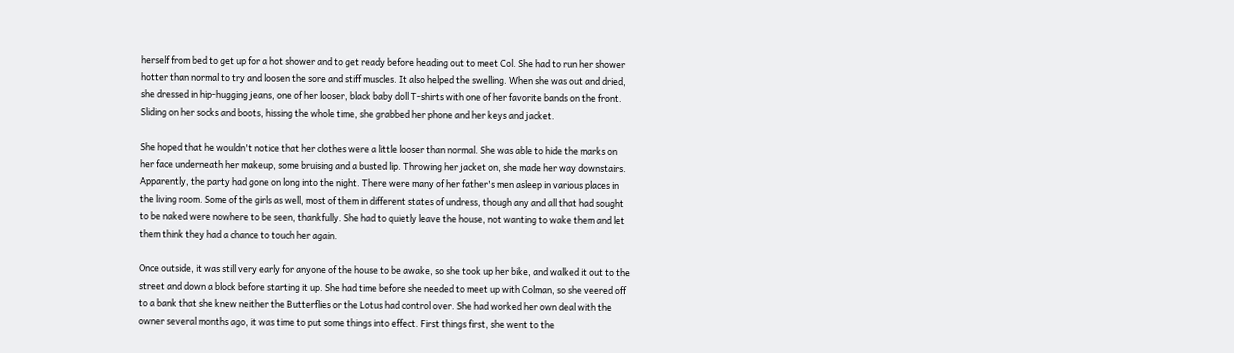herself from bed to get up for a hot shower and to get ready before heading out to meet Col. She had to run her shower hotter than normal to try and loosen the sore and stiff muscles. It also helped the swelling. When she was out and dried, she dressed in hip-hugging jeans, one of her looser, black baby doll T-shirts with one of her favorite bands on the front. Sliding on her socks and boots, hissing the whole time, she grabbed her phone and her keys and jacket.

She hoped that he wouldn't notice that her clothes were a little looser than normal. She was able to hide the marks on her face underneath her makeup, some bruising and a busted lip. Throwing her jacket on, she made her way downstairs. Apparently, the party had gone on long into the night. There were many of her father's men asleep in various places in the living room. Some of the girls as well, most of them in different states of undress, though any and all that had sought to be naked were nowhere to be seen, thankfully. She had to quietly leave the house, not wanting to wake them and let them think they had a chance to touch her again.

Once outside, it was still very early for anyone of the house to be awake, so she took up her bike, and walked it out to the street and down a block before starting it up. She had time before she needed to meet up with Colman, so she veered off to a bank that she knew neither the Butterflies or the Lotus had control over. She had worked her own deal with the owner several months ago, it was time to put some things into effect. First things first, she went to the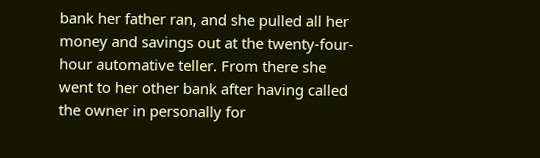bank her father ran, and she pulled all her money and savings out at the twenty-four-hour automative teller. From there she went to her other bank after having called the owner in personally for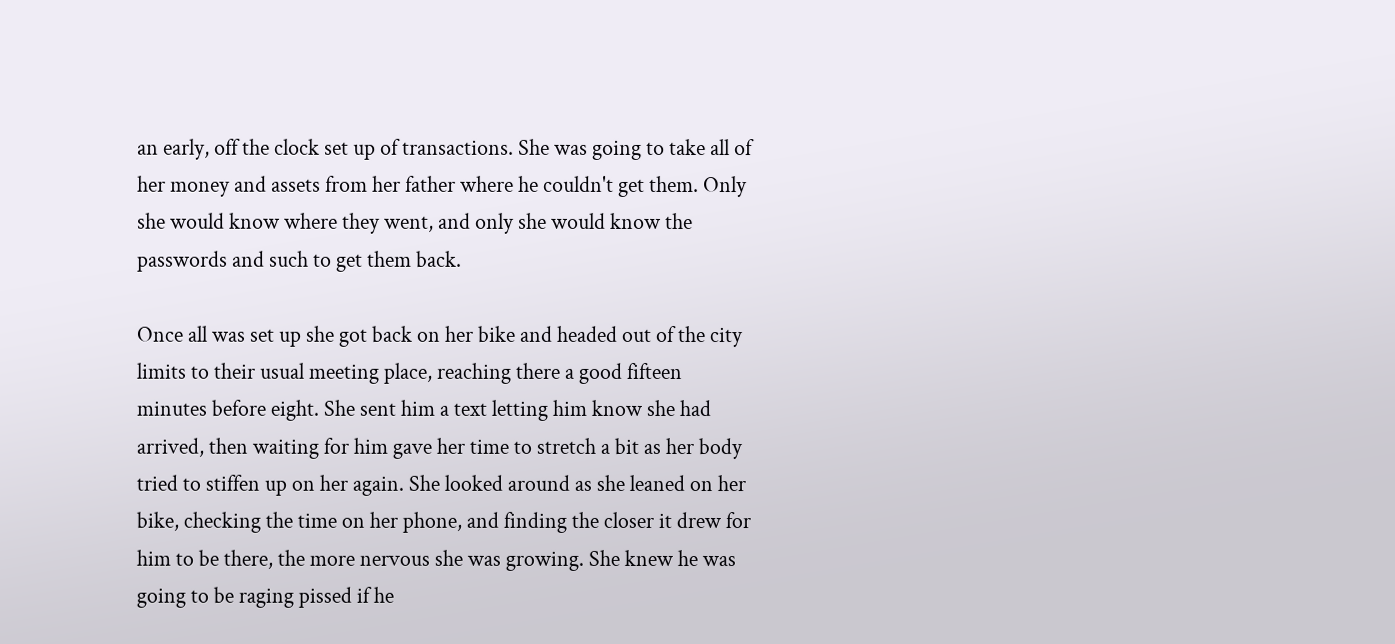an early, off the clock set up of transactions. She was going to take all of her money and assets from her father where he couldn't get them. Only she would know where they went, and only she would know the passwords and such to get them back.

Once all was set up she got back on her bike and headed out of the city limits to their usual meeting place, reaching there a good fifteen minutes before eight. She sent him a text letting him know she had arrived, then waiting for him gave her time to stretch a bit as her body tried to stiffen up on her again. She looked around as she leaned on her bike, checking the time on her phone, and finding the closer it drew for him to be there, the more nervous she was growing. She knew he was going to be raging pissed if he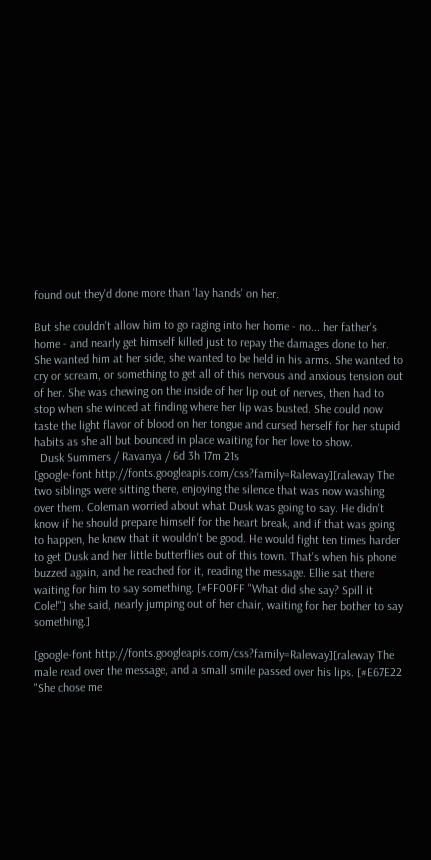found out they'd done more than 'lay hands' on her.

But she couldn't allow him to go raging into her home - no... her father's home - and nearly get himself killed just to repay the damages done to her. She wanted him at her side, she wanted to be held in his arms. She wanted to cry or scream, or something to get all of this nervous and anxious tension out of her. She was chewing on the inside of her lip out of nerves, then had to stop when she winced at finding where her lip was busted. She could now taste the light flavor of blood on her tongue and cursed herself for her stupid habits as she all but bounced in place waiting for her love to show.
  Dusk Summers / Ravanya / 6d 3h 17m 21s
[google-font http://fonts.googleapis.com/css?family=Raleway][raleway The two siblings were sitting there, enjoying the silence that was now washing over them. Coleman worried about what Dusk was going to say. He didn't know if he should prepare himself for the heart break, and if that was going to happen, he knew that it wouldn't be good. He would fight ten times harder to get Dusk and her little butterflies out of this town. That's when his phone buzzed again, and he reached for it, reading the message. Ellie sat there waiting for him to say something. [#FF00FF "What did she say? Spill it Cole!"] she said, nearly jumping out of her chair, waiting for her bother to say something.]

[google-font http://fonts.googleapis.com/css?family=Raleway][raleway The male read over the message, and a small smile passed over his lips. [#E67E22 "She chose me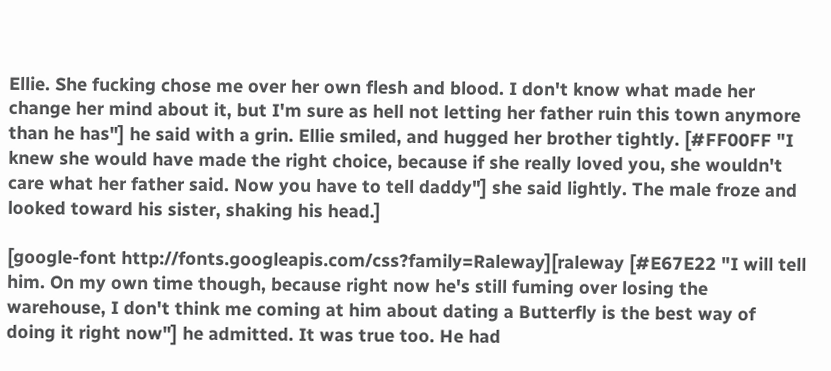Ellie. She fucking chose me over her own flesh and blood. I don't know what made her change her mind about it, but I'm sure as hell not letting her father ruin this town anymore than he has"] he said with a grin. Ellie smiled, and hugged her brother tightly. [#FF00FF "I knew she would have made the right choice, because if she really loved you, she wouldn't care what her father said. Now you have to tell daddy"] she said lightly. The male froze and looked toward his sister, shaking his head.]

[google-font http://fonts.googleapis.com/css?family=Raleway][raleway [#E67E22 "I will tell him. On my own time though, because right now he's still fuming over losing the warehouse, I don't think me coming at him about dating a Butterfly is the best way of doing it right now"] he admitted. It was true too. He had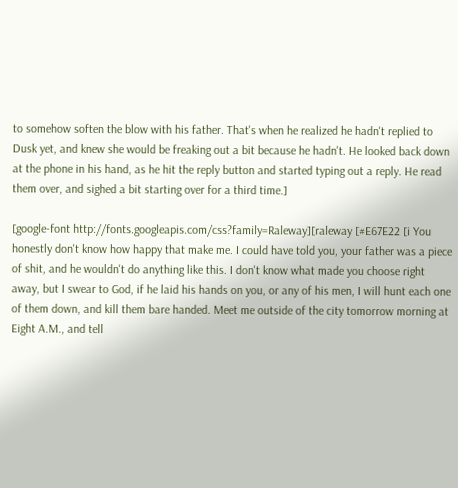to somehow soften the blow with his father. That's when he realized he hadn't replied to Dusk yet, and knew she would be freaking out a bit because he hadn't. He looked back down at the phone in his hand, as he hit the reply button and started typing out a reply. He read them over, and sighed a bit starting over for a third time.]

[google-font http://fonts.googleapis.com/css?family=Raleway][raleway [#E67E22 [i You honestly don't know how happy that make me. I could have told you, your father was a piece of shit, and he wouldn't do anything like this. I don't know what made you choose right away, but I swear to God, if he laid his hands on you, or any of his men, I will hunt each one of them down, and kill them bare handed. Meet me outside of the city tomorrow morning at Eight A.M., and tell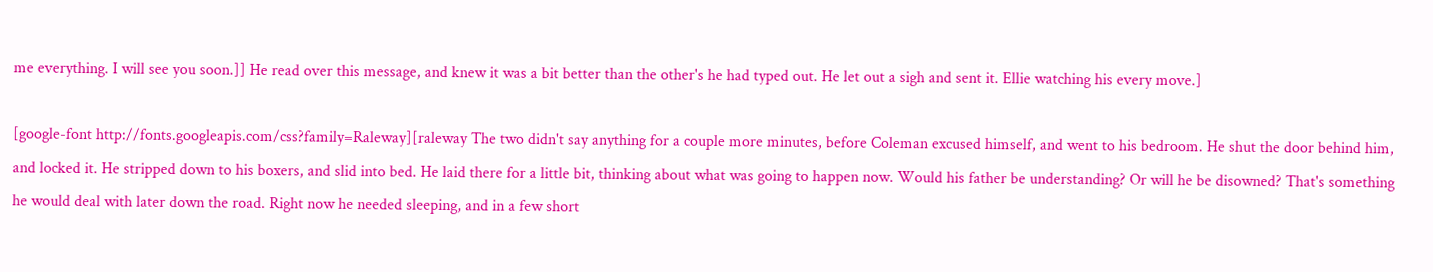me everything. I will see you soon.]] He read over this message, and knew it was a bit better than the other's he had typed out. He let out a sigh and sent it. Ellie watching his every move.]

[google-font http://fonts.googleapis.com/css?family=Raleway][raleway The two didn't say anything for a couple more minutes, before Coleman excused himself, and went to his bedroom. He shut the door behind him, and locked it. He stripped down to his boxers, and slid into bed. He laid there for a little bit, thinking about what was going to happen now. Would his father be understanding? Or will he be disowned? That's something he would deal with later down the road. Right now he needed sleeping, and in a few short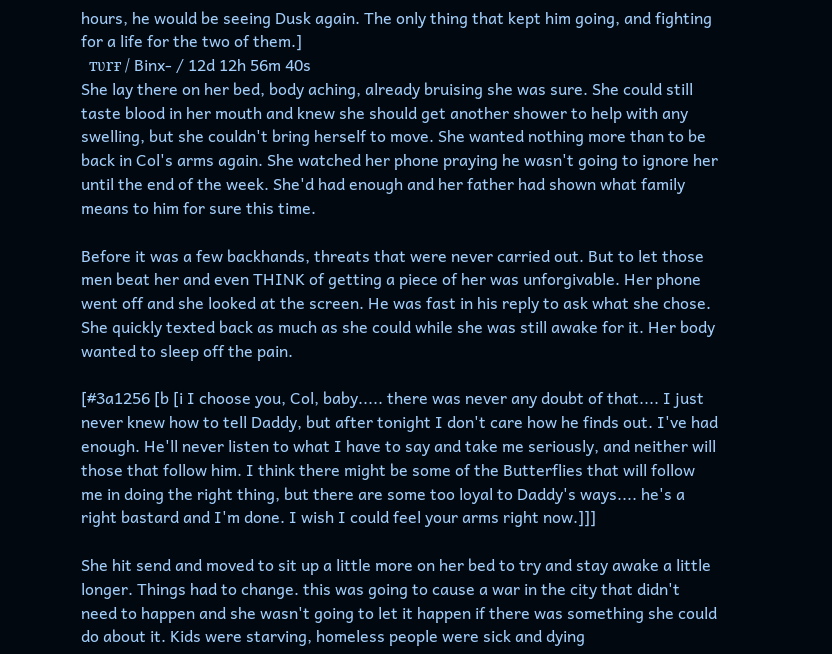hours, he would be seeing Dusk again. The only thing that kept him going, and fighting for a life for the two of them.]
  тυrғ / Binx- / 12d 12h 56m 40s
She lay there on her bed, body aching, already bruising she was sure. She could still taste blood in her mouth and knew she should get another shower to help with any swelling, but she couldn't bring herself to move. She wanted nothing more than to be back in Col's arms again. She watched her phone praying he wasn't going to ignore her until the end of the week. She'd had enough and her father had shown what family means to him for sure this time.

Before it was a few backhands, threats that were never carried out. But to let those men beat her and even THINK of getting a piece of her was unforgivable. Her phone went off and she looked at the screen. He was fast in his reply to ask what she chose. She quickly texted back as much as she could while she was still awake for it. Her body wanted to sleep off the pain.

[#3a1256 [b [i I choose you, Col, baby..... there was never any doubt of that.... I just never knew how to tell Daddy, but after tonight I don't care how he finds out. I've had enough. He'll never listen to what I have to say and take me seriously, and neither will those that follow him. I think there might be some of the Butterflies that will follow me in doing the right thing, but there are some too loyal to Daddy's ways.... he's a right bastard and I'm done. I wish I could feel your arms right now.]]]

She hit send and moved to sit up a little more on her bed to try and stay awake a little longer. Things had to change. this was going to cause a war in the city that didn't need to happen and she wasn't going to let it happen if there was something she could do about it. Kids were starving, homeless people were sick and dying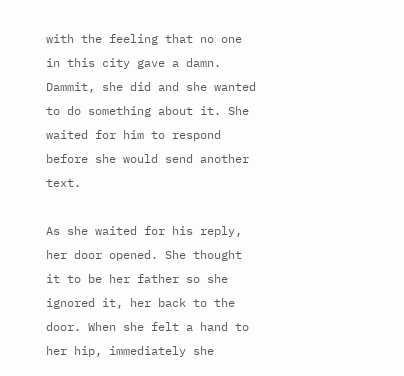with the feeling that no one in this city gave a damn. Dammit, she did and she wanted to do something about it. She waited for him to respond before she would send another text.

As she waited for his reply, her door opened. She thought it to be her father so she ignored it, her back to the door. When she felt a hand to her hip, immediately she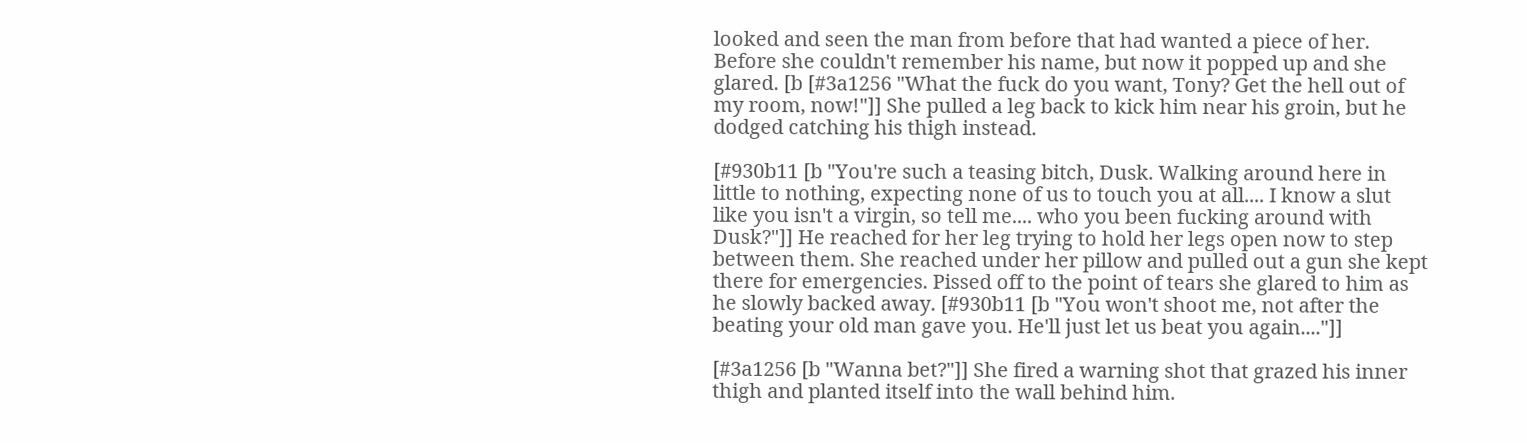looked and seen the man from before that had wanted a piece of her. Before she couldn't remember his name, but now it popped up and she glared. [b [#3a1256 "What the fuck do you want, Tony? Get the hell out of my room, now!"]] She pulled a leg back to kick him near his groin, but he dodged catching his thigh instead.

[#930b11 [b "You're such a teasing bitch, Dusk. Walking around here in little to nothing, expecting none of us to touch you at all.... I know a slut like you isn't a virgin, so tell me.... who you been fucking around with Dusk?"]] He reached for her leg trying to hold her legs open now to step between them. She reached under her pillow and pulled out a gun she kept there for emergencies. Pissed off to the point of tears she glared to him as he slowly backed away. [#930b11 [b "You won't shoot me, not after the beating your old man gave you. He'll just let us beat you again...."]]

[#3a1256 [b "Wanna bet?"]] She fired a warning shot that grazed his inner thigh and planted itself into the wall behind him.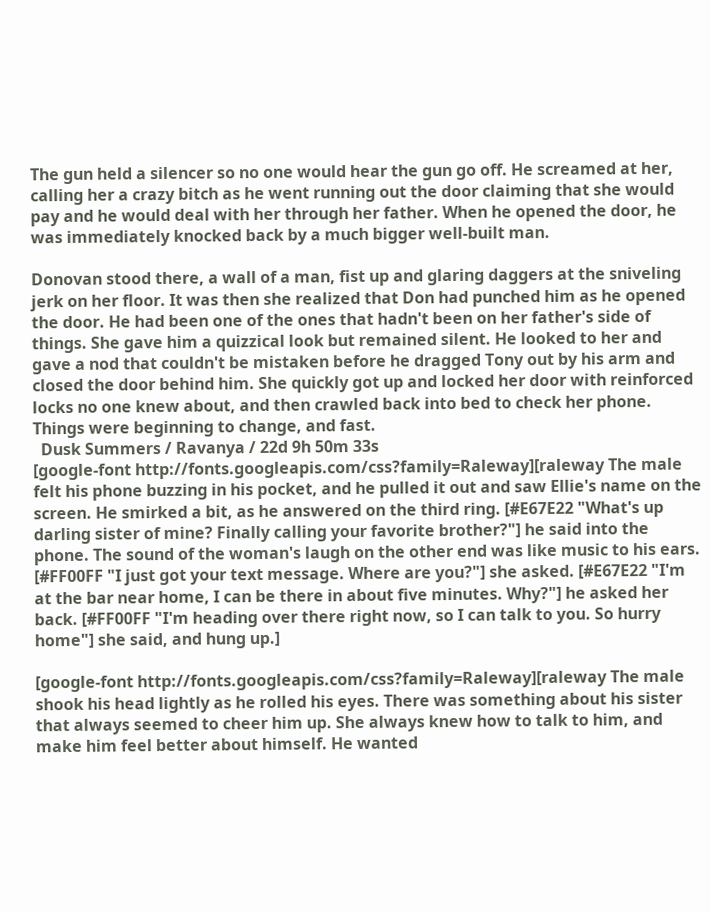The gun held a silencer so no one would hear the gun go off. He screamed at her, calling her a crazy bitch as he went running out the door claiming that she would pay and he would deal with her through her father. When he opened the door, he was immediately knocked back by a much bigger well-built man.

Donovan stood there, a wall of a man, fist up and glaring daggers at the sniveling jerk on her floor. It was then she realized that Don had punched him as he opened the door. He had been one of the ones that hadn't been on her father's side of things. She gave him a quizzical look but remained silent. He looked to her and gave a nod that couldn't be mistaken before he dragged Tony out by his arm and closed the door behind him. She quickly got up and locked her door with reinforced locks no one knew about, and then crawled back into bed to check her phone. Things were beginning to change, and fast.
  Dusk Summers / Ravanya / 22d 9h 50m 33s
[google-font http://fonts.googleapis.com/css?family=Raleway][raleway The male felt his phone buzzing in his pocket, and he pulled it out and saw Ellie's name on the screen. He smirked a bit, as he answered on the third ring. [#E67E22 "What's up darling sister of mine? Finally calling your favorite brother?"] he said into the phone. The sound of the woman's laugh on the other end was like music to his ears. [#FF00FF "I just got your text message. Where are you?"] she asked. [#E67E22 "I'm at the bar near home, I can be there in about five minutes. Why?"] he asked her back. [#FF00FF "I'm heading over there right now, so I can talk to you. So hurry home"] she said, and hung up.]

[google-font http://fonts.googleapis.com/css?family=Raleway][raleway The male shook his head lightly as he rolled his eyes. There was something about his sister that always seemed to cheer him up. She always knew how to talk to him, and make him feel better about himself. He wanted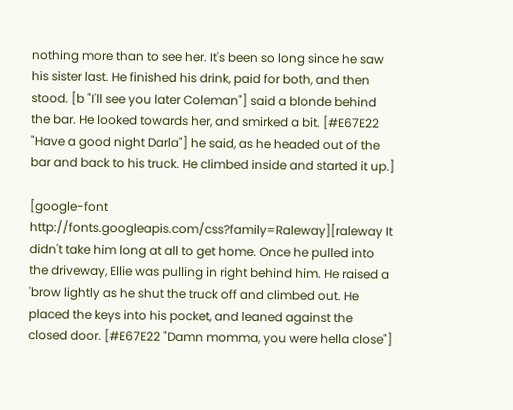nothing more than to see her. It's been so long since he saw his sister last. He finished his drink, paid for both, and then stood. [b "I'll see you later Coleman"] said a blonde behind the bar. He looked towards her, and smirked a bit. [#E67E22 "Have a good night Darla"] he said, as he headed out of the bar and back to his truck. He climbed inside and started it up.]

[google-font http://fonts.googleapis.com/css?family=Raleway][raleway It didn't take him long at all to get home. Once he pulled into the driveway, Ellie was pulling in right behind him. He raised a 'brow lightly as he shut the truck off and climbed out. He placed the keys into his pocket, and leaned against the closed door. [#E67E22 "Damn momma, you were hella close"]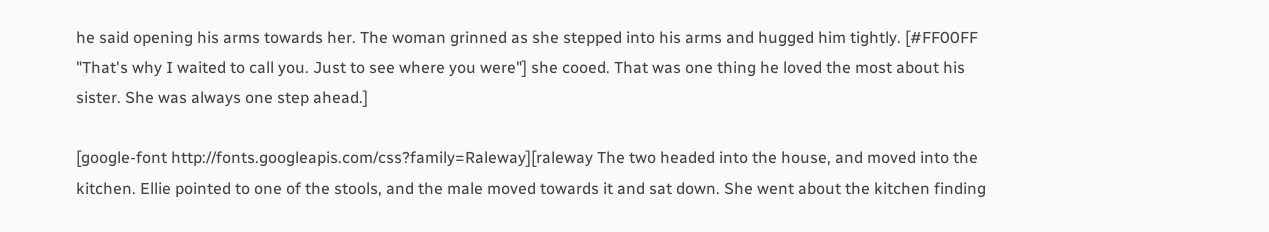he said opening his arms towards her. The woman grinned as she stepped into his arms and hugged him tightly. [#FF00FF "That's why I waited to call you. Just to see where you were"] she cooed. That was one thing he loved the most about his sister. She was always one step ahead.]

[google-font http://fonts.googleapis.com/css?family=Raleway][raleway The two headed into the house, and moved into the kitchen. Ellie pointed to one of the stools, and the male moved towards it and sat down. She went about the kitchen finding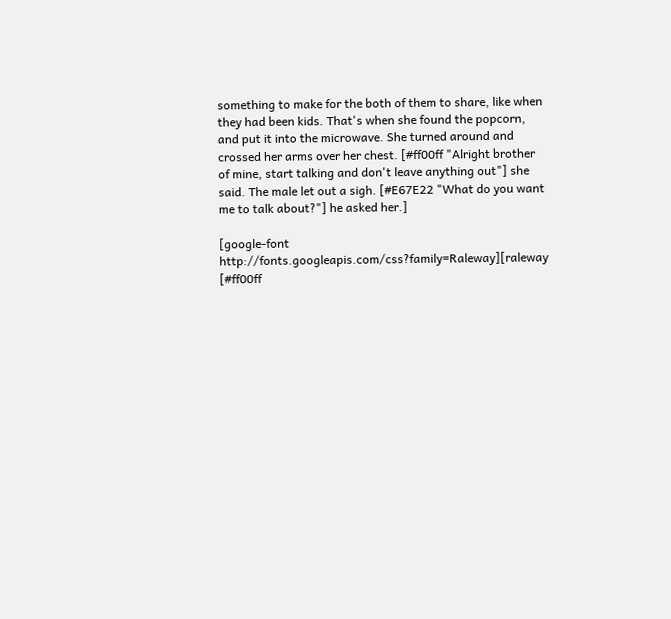something to make for the both of them to share, like when they had been kids. That's when she found the popcorn, and put it into the microwave. She turned around and crossed her arms over her chest. [#ff00ff "Alright brother of mine, start talking and don't leave anything out"] she said. The male let out a sigh. [#E67E22 "What do you want me to talk about?"] he asked her.]

[google-font http://fonts.googleapis.com/css?family=Raleway][raleway [#ff00ff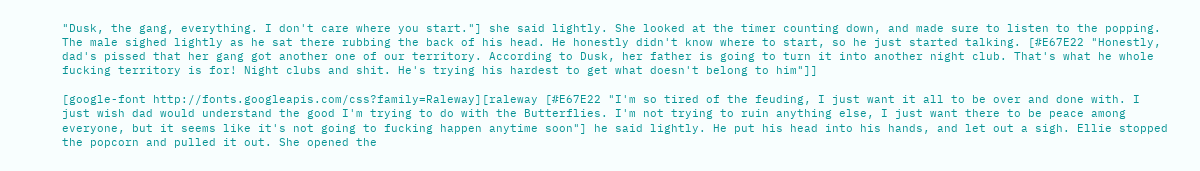"Dusk, the gang, everything. I don't care where you start."] she said lightly. She looked at the timer counting down, and made sure to listen to the popping. The male sighed lightly as he sat there rubbing the back of his head. He honestly didn't know where to start, so he just started talking. [#E67E22 "Honestly, dad's pissed that her gang got another one of our territory. According to Dusk, her father is going to turn it into another night club. That's what he whole fucking territory is for! Night clubs and shit. He's trying his hardest to get what doesn't belong to him"]]

[google-font http://fonts.googleapis.com/css?family=Raleway][raleway [#E67E22 "I'm so tired of the feuding, I just want it all to be over and done with. I just wish dad would understand the good I'm trying to do with the Butterflies. I'm not trying to ruin anything else, I just want there to be peace among everyone, but it seems like it's not going to fucking happen anytime soon"] he said lightly. He put his head into his hands, and let out a sigh. Ellie stopped the popcorn and pulled it out. She opened the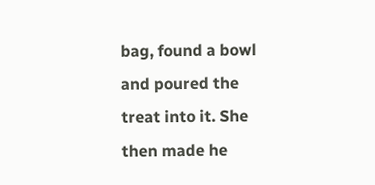bag, found a bowl and poured the treat into it. She then made he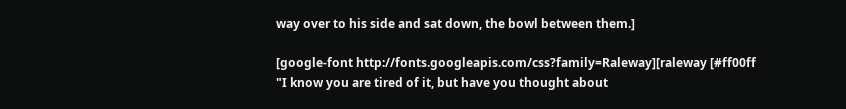way over to his side and sat down, the bowl between them.]

[google-font http://fonts.googleapis.com/css?family=Raleway][raleway [#ff00ff "I know you are tired of it, but have you thought about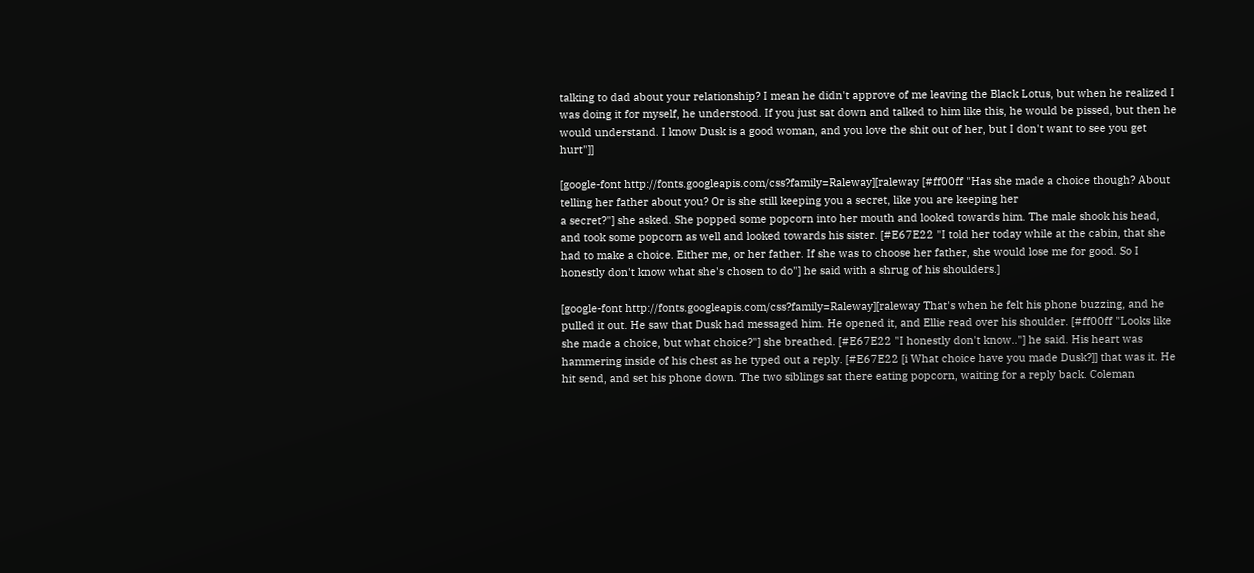talking to dad about your relationship? I mean he didn't approve of me leaving the Black Lotus, but when he realized I was doing it for myself, he understood. If you just sat down and talked to him like this, he would be pissed, but then he would understand. I know Dusk is a good woman, and you love the shit out of her, but I don't want to see you get hurt"]]

[google-font http://fonts.googleapis.com/css?family=Raleway][raleway [#ff00ff "Has she made a choice though? About telling her father about you? Or is she still keeping you a secret, like you are keeping her
a secret?"] she asked. She popped some popcorn into her mouth and looked towards him. The male shook his head, and took some popcorn as well and looked towards his sister. [#E67E22 "I told her today while at the cabin, that she had to make a choice. Either me, or her father. If she was to choose her father, she would lose me for good. So I honestly don't know what she's chosen to do"] he said with a shrug of his shoulders.]

[google-font http://fonts.googleapis.com/css?family=Raleway][raleway That's when he felt his phone buzzing, and he pulled it out. He saw that Dusk had messaged him. He opened it, and Ellie read over his shoulder. [#ff00ff "Looks like she made a choice, but what choice?"] she breathed. [#E67E22 "I honestly don't know.."] he said. His heart was hammering inside of his chest as he typed out a reply. [#E67E22 [i What choice have you made Dusk?]] that was it. He hit send, and set his phone down. The two siblings sat there eating popcorn, waiting for a reply back. Coleman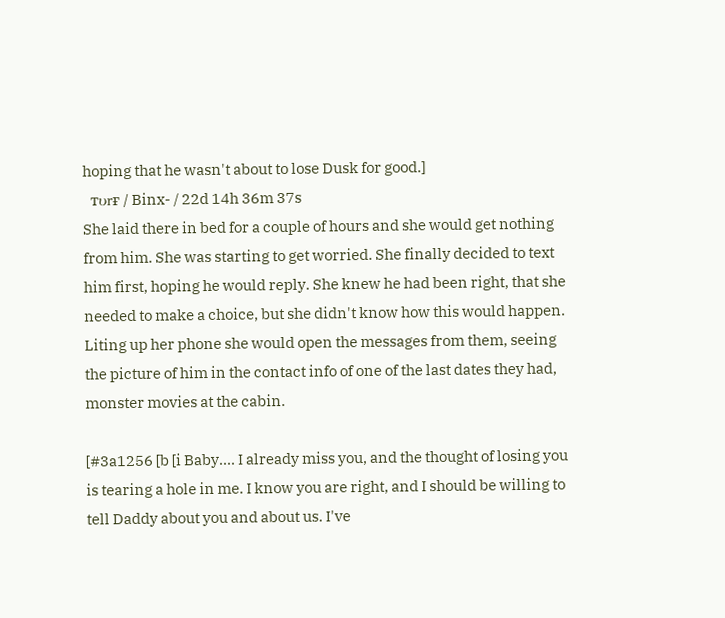hoping that he wasn't about to lose Dusk for good.]
  тυrғ / Binx- / 22d 14h 36m 37s
She laid there in bed for a couple of hours and she would get nothing from him. She was starting to get worried. She finally decided to text him first, hoping he would reply. She knew he had been right, that she needed to make a choice, but she didn't know how this would happen. Liting up her phone she would open the messages from them, seeing the picture of him in the contact info of one of the last dates they had, monster movies at the cabin.

[#3a1256 [b [i Baby.... I already miss you, and the thought of losing you is tearing a hole in me. I know you are right, and I should be willing to tell Daddy about you and about us. I've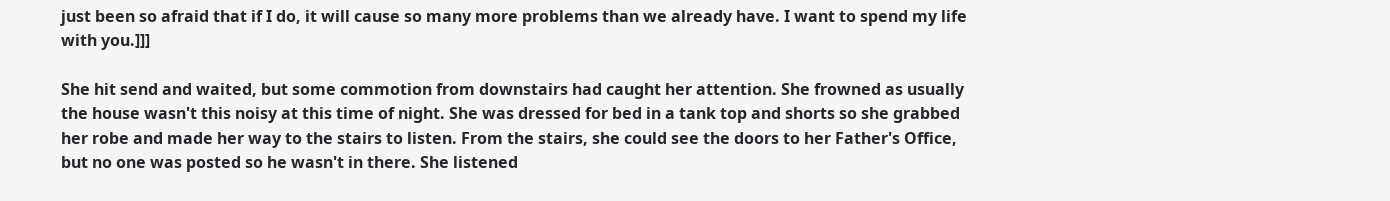just been so afraid that if I do, it will cause so many more problems than we already have. I want to spend my life with you.]]]

She hit send and waited, but some commotion from downstairs had caught her attention. She frowned as usually the house wasn't this noisy at this time of night. She was dressed for bed in a tank top and shorts so she grabbed her robe and made her way to the stairs to listen. From the stairs, she could see the doors to her Father's Office, but no one was posted so he wasn't in there. She listened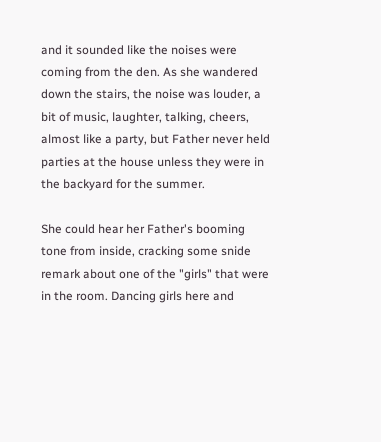and it sounded like the noises were coming from the den. As she wandered down the stairs, the noise was louder, a bit of music, laughter, talking, cheers, almost like a party, but Father never held parties at the house unless they were in the backyard for the summer.

She could hear her Father's booming tone from inside, cracking some snide remark about one of the "girls" that were in the room. Dancing girls here and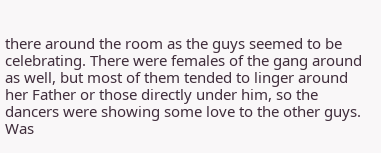there around the room as the guys seemed to be celebrating. There were females of the gang around as well, but most of them tended to linger around her Father or those directly under him, so the dancers were showing some love to the other guys. Was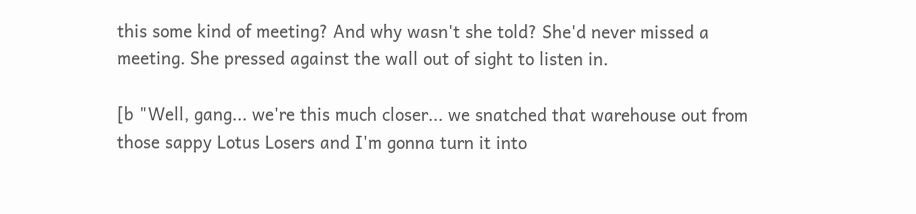this some kind of meeting? And why wasn't she told? She'd never missed a meeting. She pressed against the wall out of sight to listen in.

[b "Well, gang... we're this much closer... we snatched that warehouse out from those sappy Lotus Losers and I'm gonna turn it into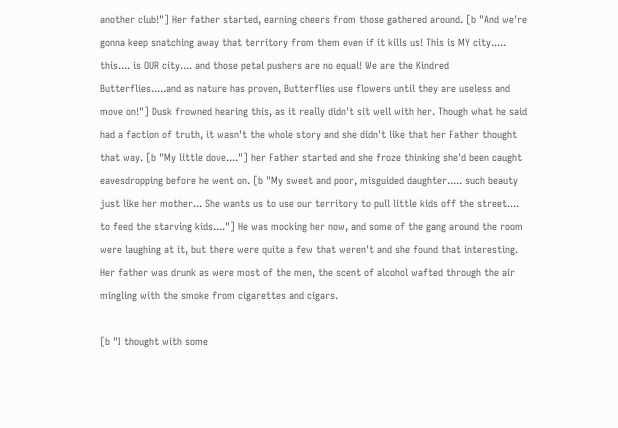another club!"] Her father started, earning cheers from those gathered around. [b "And we're gonna keep snatching away that territory from them even if it kills us! This is MY city..... this.... is OUR city.... and those petal pushers are no equal! We are the Kindred Butterflies.....and as nature has proven, Butterflies use flowers until they are useless and move on!"] Dusk frowned hearing this, as it really didn't sit well with her. Though what he said had a faction of truth, it wasn't the whole story and she didn't like that her Father thought that way. [b "My little dove...."] her Father started and she froze thinking she'd been caught eavesdropping before he went on. [b "My sweet and poor, misguided daughter..... such beauty just like her mother... She wants us to use our territory to pull little kids off the street.... to feed the starving kids...."] He was mocking her now, and some of the gang around the room were laughing at it, but there were quite a few that weren't and she found that interesting. Her father was drunk as were most of the men, the scent of alcohol wafted through the air mingling with the smoke from cigarettes and cigars.

[b "I thought with some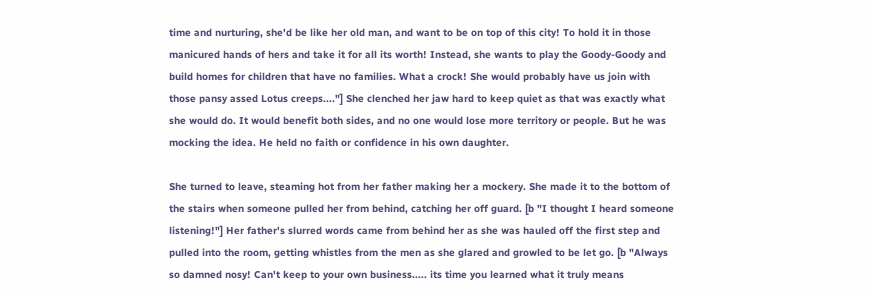time and nurturing, she'd be like her old man, and want to be on top of this city! To hold it in those manicured hands of hers and take it for all its worth! Instead, she wants to play the Goody-Goody and build homes for children that have no families. What a crock! She would probably have us join with those pansy assed Lotus creeps...."] She clenched her jaw hard to keep quiet as that was exactly what she would do. It would benefit both sides, and no one would lose more territory or people. But he was mocking the idea. He held no faith or confidence in his own daughter.

She turned to leave, steaming hot from her father making her a mockery. She made it to the bottom of the stairs when someone pulled her from behind, catching her off guard. [b "I thought I heard someone listening!"] Her father's slurred words came from behind her as she was hauled off the first step and pulled into the room, getting whistles from the men as she glared and growled to be let go. [b "Always so damned nosy! Can't keep to your own business..... its time you learned what it truly means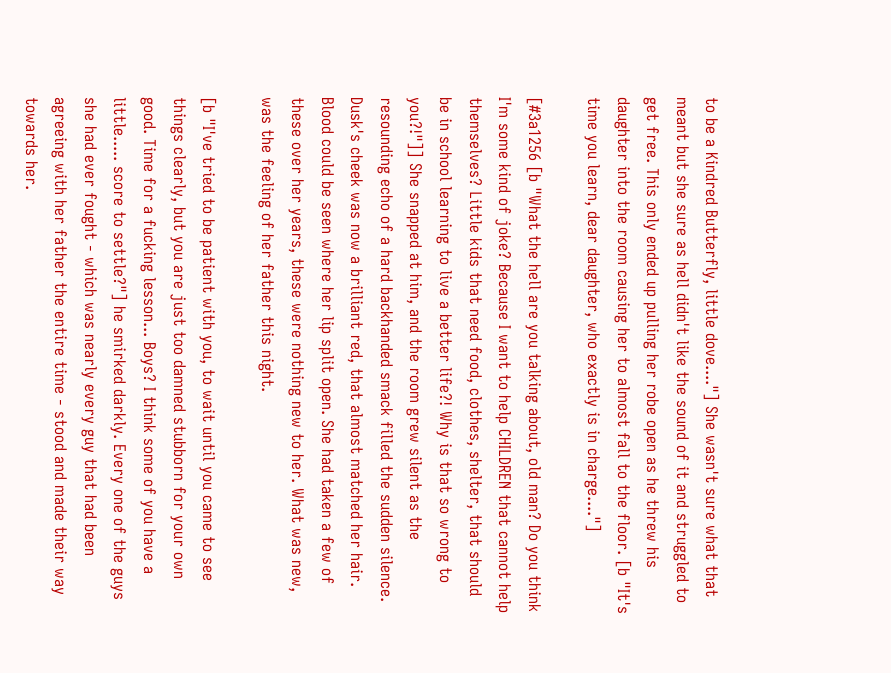to be a Kindred Butterfly, little dove...."] She wasn't sure what that meant but she sure as hell didn't like the sound of it and struggled to get free. This only ended up pulling her robe open as he threw his daughter into the room causing her to almost fall to the floor. [b "It's time you learn, dear daughter, who exactly is in charge...."]

[#3a1256 [b "What the hell are you talking about, old man? Do you think I'm some kind of joke? Because I want to help CHILDREN that cannot help themselves? Little kids that need food, clothes, shelter, that should be in school learning to live a better life?! Why is that so wrong to you?!"]] She snapped at him, and the room grew silent as the resounding echo of a hard backhanded smack filled the sudden silence. Dusk's cheek was now a brilliant red, that almost matched her hair. Blood could be seen where her lip split open. She had taken a few of these over her years, these were nothing new to her. What was new, was the feeling of her father this night.

[b "I've tried to be patient with you, to wait until you came to see things clearly, but you are just too damned stubborn for your own good. Time for a fucking lesson... Boys? I think some of you have a little..... score to settle?"] he smirked darkly. Every one of the guys she had ever fought - which was nearly every guy that had been agreeing with her father the entire time - stood and made their way towards her.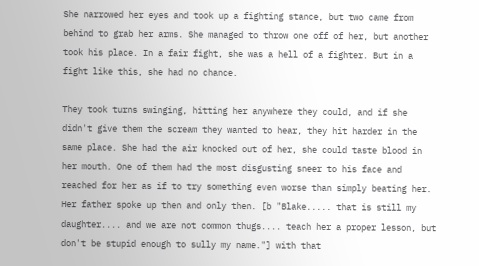She narrowed her eyes and took up a fighting stance, but two came from behind to grab her arms. She managed to throw one off of her, but another took his place. In a fair fight, she was a hell of a fighter. But in a fight like this, she had no chance.

They took turns swinging, hitting her anywhere they could, and if she didn't give them the scream they wanted to hear, they hit harder in the same place. She had the air knocked out of her, she could taste blood in her mouth. One of them had the most disgusting sneer to his face and reached for her as if to try something even worse than simply beating her. Her father spoke up then and only then. [b "Blake..... that is still my daughter.... and we are not common thugs.... teach her a proper lesson, but don't be stupid enough to sully my name."] with that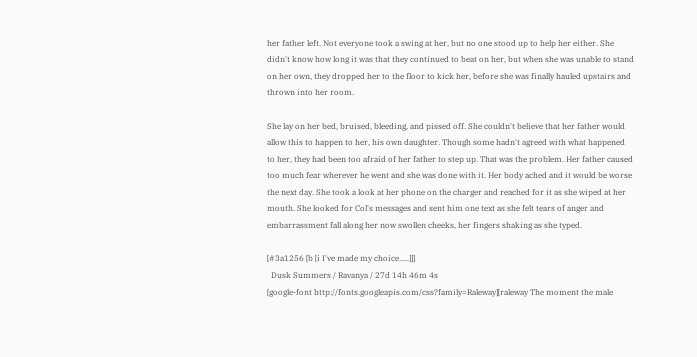her father left. Not everyone took a swing at her, but no one stood up to help her either. She didn't know how long it was that they continued to beat on her, but when she was unable to stand on her own, they dropped her to the floor to kick her, before she was finally hauled upstairs and thrown into her room.

She lay on her bed, bruised, bleeding, and pissed off. She couldn't believe that her father would allow this to happen to her, his own daughter. Though some hadn't agreed with what happened to her, they had been too afraid of her father to step up. That was the problem. Her father caused too much fear wherever he went and she was done with it. Her body ached and it would be worse the next day. She took a look at her phone on the charger and reached for it as she wiped at her mouth. She looked for Col's messages and sent him one text as she felt tears of anger and embarrassment fall along her now swollen cheeks, her fingers shaking as she typed.

[#3a1256 [b [i I've made my choice.....]]]
  Dusk Summers / Ravanya / 27d 14h 46m 4s
[google-font http://fonts.googleapis.com/css?family=Raleway][raleway The moment the male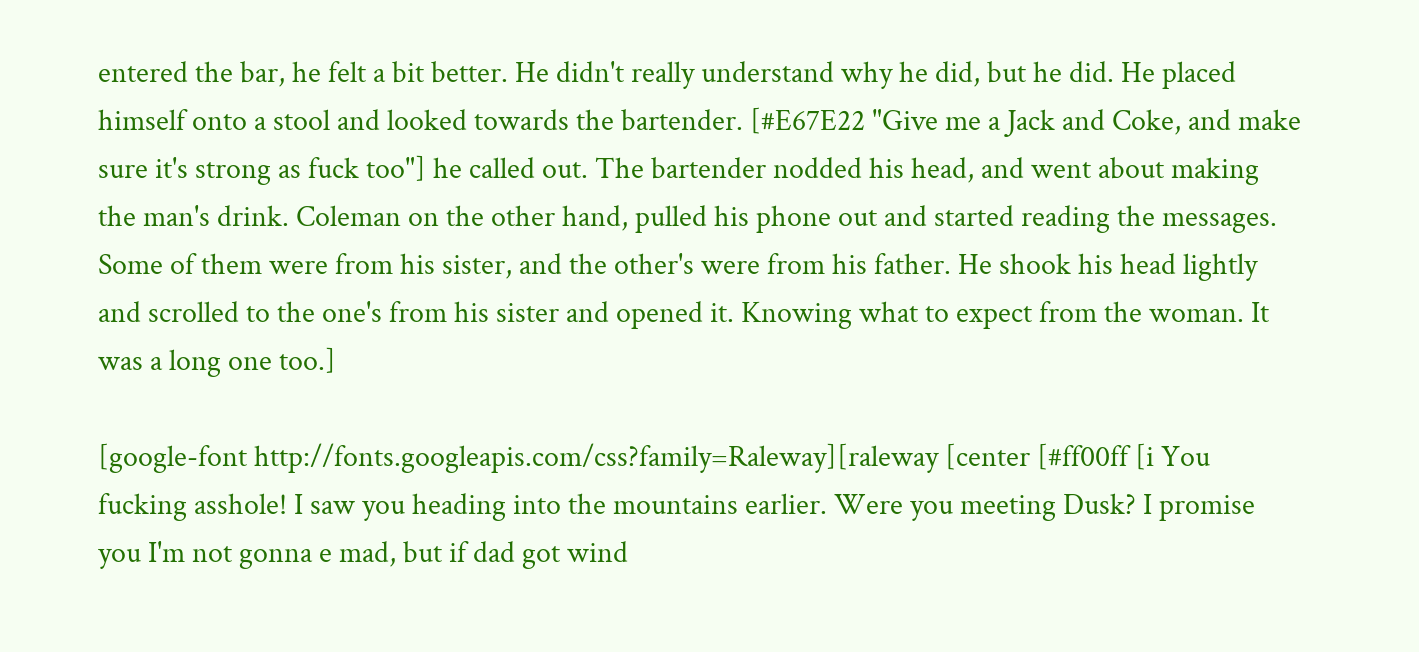entered the bar, he felt a bit better. He didn't really understand why he did, but he did. He placed himself onto a stool and looked towards the bartender. [#E67E22 "Give me a Jack and Coke, and make sure it's strong as fuck too"] he called out. The bartender nodded his head, and went about making the man's drink. Coleman on the other hand, pulled his phone out and started reading the messages. Some of them were from his sister, and the other's were from his father. He shook his head lightly and scrolled to the one's from his sister and opened it. Knowing what to expect from the woman. It was a long one too.]

[google-font http://fonts.googleapis.com/css?family=Raleway][raleway [center [#ff00ff [i You fucking asshole! I saw you heading into the mountains earlier. Were you meeting Dusk? I promise you I'm not gonna e mad, but if dad got wind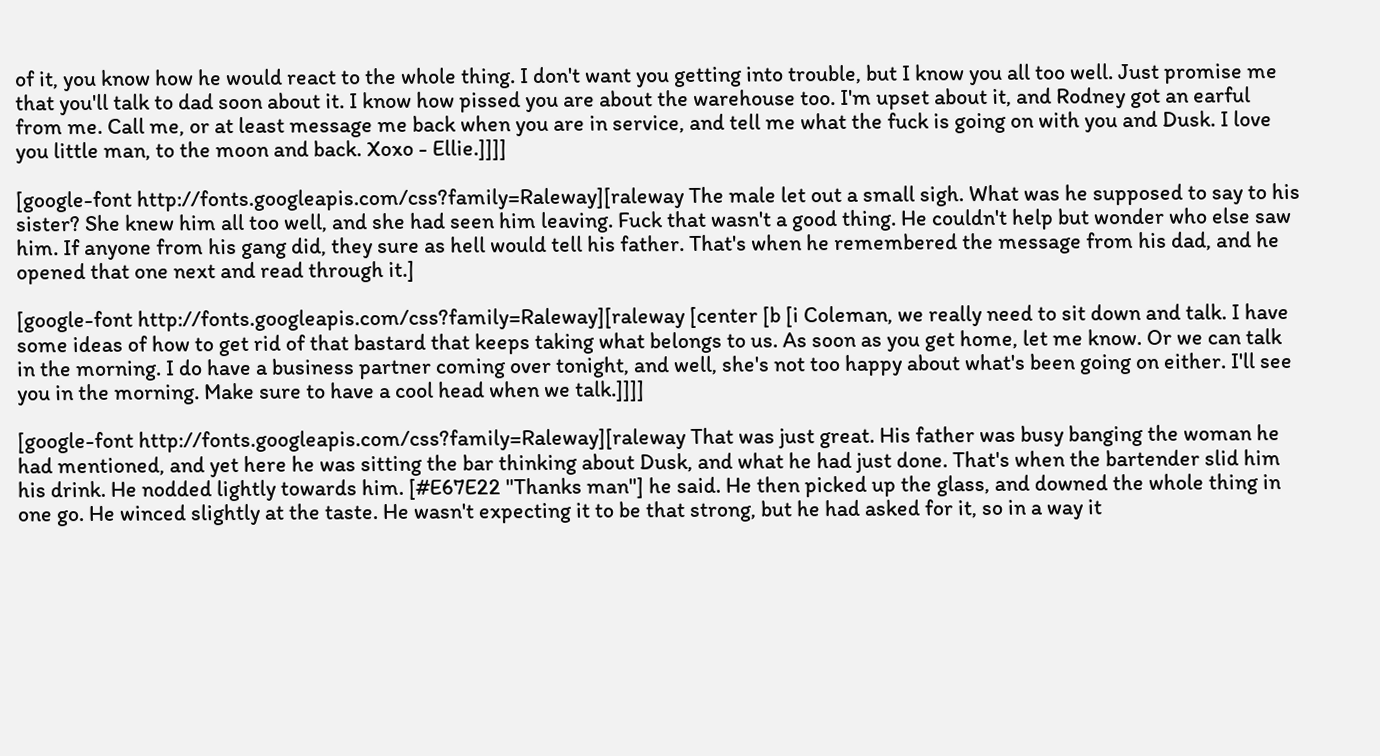of it, you know how he would react to the whole thing. I don't want you getting into trouble, but I know you all too well. Just promise me that you'll talk to dad soon about it. I know how pissed you are about the warehouse too. I'm upset about it, and Rodney got an earful from me. Call me, or at least message me back when you are in service, and tell me what the fuck is going on with you and Dusk. I love you little man, to the moon and back. Xoxo - Ellie.]]]]

[google-font http://fonts.googleapis.com/css?family=Raleway][raleway The male let out a small sigh. What was he supposed to say to his sister? She knew him all too well, and she had seen him leaving. Fuck that wasn't a good thing. He couldn't help but wonder who else saw him. If anyone from his gang did, they sure as hell would tell his father. That's when he remembered the message from his dad, and he opened that one next and read through it.]

[google-font http://fonts.googleapis.com/css?family=Raleway][raleway [center [b [i Coleman, we really need to sit down and talk. I have some ideas of how to get rid of that bastard that keeps taking what belongs to us. As soon as you get home, let me know. Or we can talk in the morning. I do have a business partner coming over tonight, and well, she's not too happy about what's been going on either. I'll see you in the morning. Make sure to have a cool head when we talk.]]]]

[google-font http://fonts.googleapis.com/css?family=Raleway][raleway That was just great. His father was busy banging the woman he had mentioned, and yet here he was sitting the bar thinking about Dusk, and what he had just done. That's when the bartender slid him his drink. He nodded lightly towards him. [#E67E22 "Thanks man"] he said. He then picked up the glass, and downed the whole thing in one go. He winced slightly at the taste. He wasn't expecting it to be that strong, but he had asked for it, so in a way it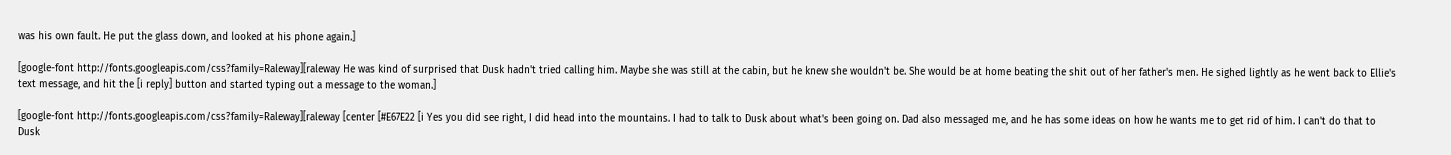was his own fault. He put the glass down, and looked at his phone again.]

[google-font http://fonts.googleapis.com/css?family=Raleway][raleway He was kind of surprised that Dusk hadn't tried calling him. Maybe she was still at the cabin, but he knew she wouldn't be. She would be at home beating the shit out of her father's men. He sighed lightly as he went back to Ellie's text message, and hit the [i reply] button and started typing out a message to the woman.]

[google-font http://fonts.googleapis.com/css?family=Raleway][raleway [center [#E67E22 [i Yes you did see right, I did head into the mountains. I had to talk to Dusk about what's been going on. Dad also messaged me, and he has some ideas on how he wants me to get rid of him. I can't do that to Dusk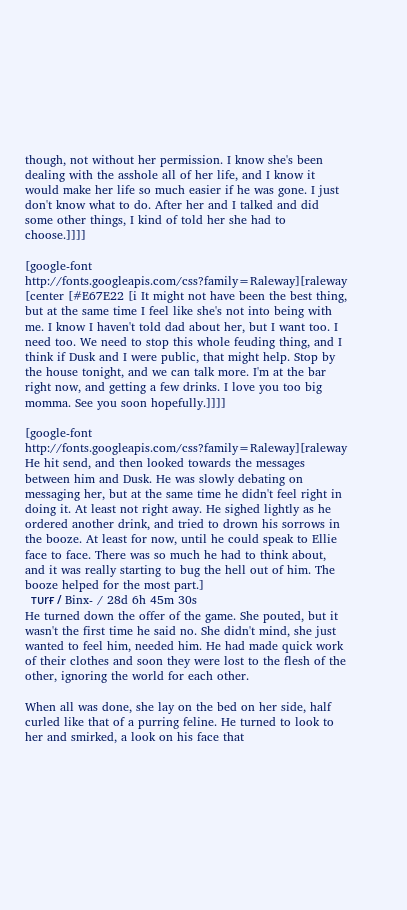though, not without her permission. I know she's been dealing with the asshole all of her life, and I know it would make her life so much easier if he was gone. I just don't know what to do. After her and I talked and did some other things, I kind of told her she had to choose.]]]]

[google-font http://fonts.googleapis.com/css?family=Raleway][raleway [center [#E67E22 [i It might not have been the best thing, but at the same time I feel like she's not into being with me. I know I haven't told dad about her, but I want too. I need too. We need to stop this whole feuding thing, and I think if Dusk and I were public, that might help. Stop by the house tonight, and we can talk more. I'm at the bar right now, and getting a few drinks. I love you too big momma. See you soon hopefully.]]]]

[google-font http://fonts.googleapis.com/css?family=Raleway][raleway He hit send, and then looked towards the messages between him and Dusk. He was slowly debating on messaging her, but at the same time he didn't feel right in doing it. At least not right away. He sighed lightly as he ordered another drink, and tried to drown his sorrows in the booze. At least for now, until he could speak to Ellie face to face. There was so much he had to think about, and it was really starting to bug the hell out of him. The booze helped for the most part.]
  тυrғ / Binx- / 28d 6h 45m 30s
He turned down the offer of the game. She pouted, but it wasn't the first time he said no. She didn't mind, she just wanted to feel him, needed him. He had made quick work of their clothes and soon they were lost to the flesh of the other, ignoring the world for each other.

When all was done, she lay on the bed on her side, half curled like that of a purring feline. He turned to look to her and smirked, a look on his face that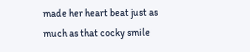made her heart beat just as much as that cocky smile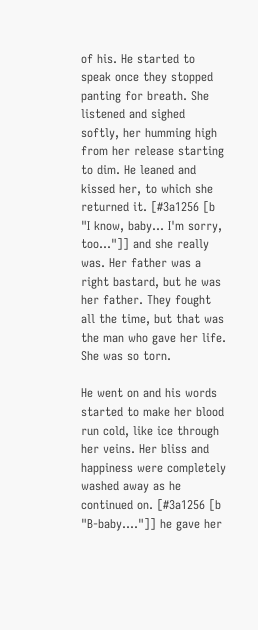of his. He started to speak once they stopped panting for breath. She listened and sighed softly, her humming high from her release starting to dim. He leaned and kissed her, to which she returned it. [#3a1256 [b "I know, baby... I'm sorry, too..."]] and she really was. Her father was a right bastard, but he was her father. They fought all the time, but that was the man who gave her life. She was so torn.

He went on and his words started to make her blood run cold, like ice through her veins. Her bliss and happiness were completely washed away as he continued on. [#3a1256 [b "B-baby...."]] he gave her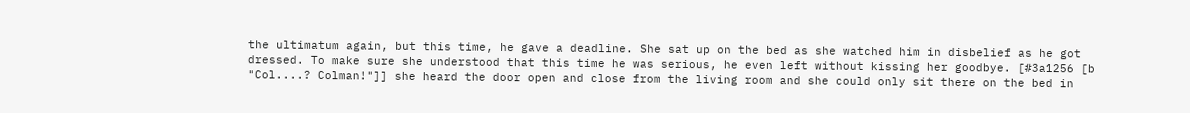the ultimatum again, but this time, he gave a deadline. She sat up on the bed as she watched him in disbelief as he got dressed. To make sure she understood that this time he was serious, he even left without kissing her goodbye. [#3a1256 [b "Col....? Colman!"]] she heard the door open and close from the living room and she could only sit there on the bed in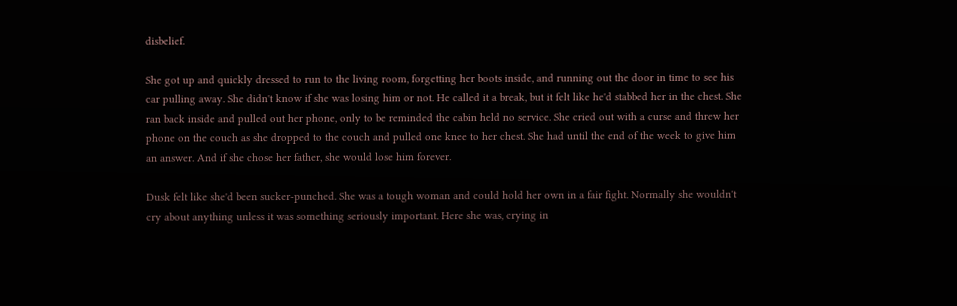disbelief.

She got up and quickly dressed to run to the living room, forgetting her boots inside, and running out the door in time to see his car pulling away. She didn't know if she was losing him or not. He called it a break, but it felt like he'd stabbed her in the chest. She ran back inside and pulled out her phone, only to be reminded the cabin held no service. She cried out with a curse and threw her phone on the couch as she dropped to the couch and pulled one knee to her chest. She had until the end of the week to give him an answer. And if she chose her father, she would lose him forever.

Dusk felt like she'd been sucker-punched. She was a tough woman and could hold her own in a fair fight. Normally she wouldn't cry about anything unless it was something seriously important. Here she was, crying in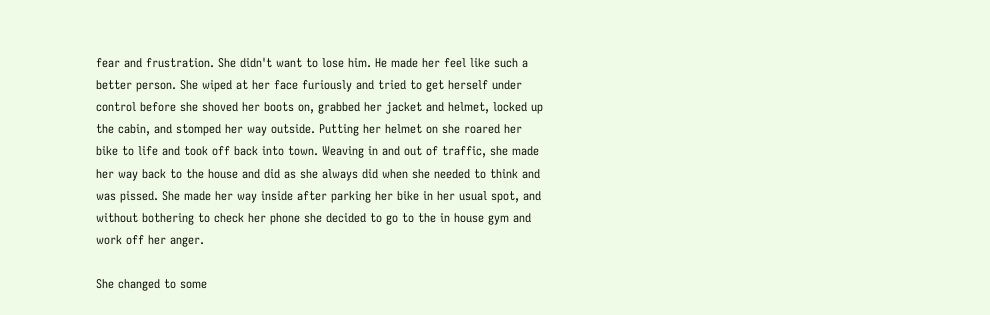fear and frustration. She didn't want to lose him. He made her feel like such a better person. She wiped at her face furiously and tried to get herself under control before she shoved her boots on, grabbed her jacket and helmet, locked up the cabin, and stomped her way outside. Putting her helmet on she roared her bike to life and took off back into town. Weaving in and out of traffic, she made her way back to the house and did as she always did when she needed to think and was pissed. She made her way inside after parking her bike in her usual spot, and without bothering to check her phone she decided to go to the in house gym and work off her anger.

She changed to some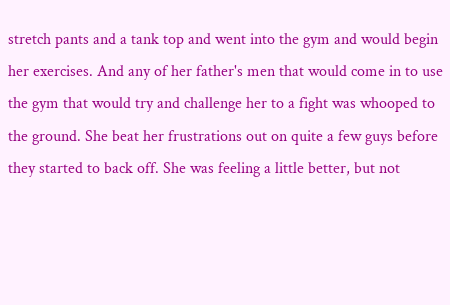stretch pants and a tank top and went into the gym and would begin her exercises. And any of her father's men that would come in to use the gym that would try and challenge her to a fight was whooped to the ground. She beat her frustrations out on quite a few guys before they started to back off. She was feeling a little better, but not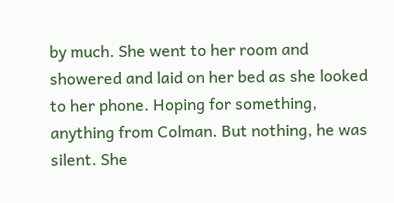by much. She went to her room and showered and laid on her bed as she looked to her phone. Hoping for something, anything from Colman. But nothing, he was silent. She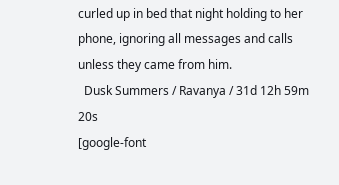curled up in bed that night holding to her phone, ignoring all messages and calls unless they came from him.
  Dusk Summers / Ravanya / 31d 12h 59m 20s
[google-font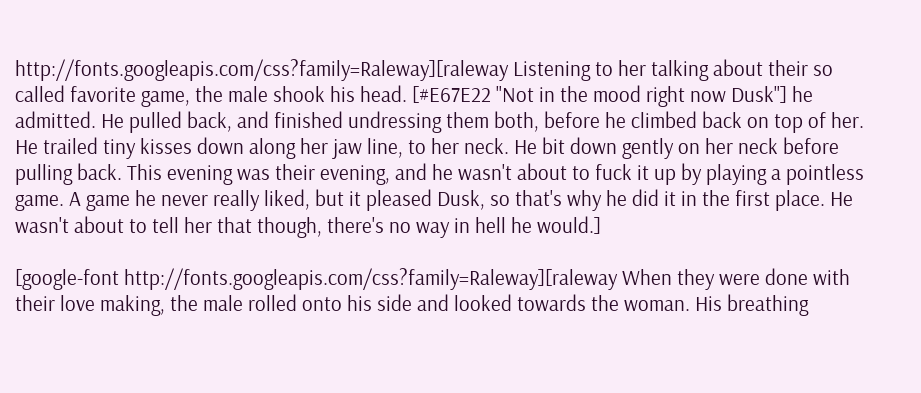http://fonts.googleapis.com/css?family=Raleway][raleway Listening to her talking about their so called favorite game, the male shook his head. [#E67E22 "Not in the mood right now Dusk"] he admitted. He pulled back, and finished undressing them both, before he climbed back on top of her. He trailed tiny kisses down along her jaw line, to her neck. He bit down gently on her neck before pulling back. This evening was their evening, and he wasn't about to fuck it up by playing a pointless game. A game he never really liked, but it pleased Dusk, so that's why he did it in the first place. He wasn't about to tell her that though, there's no way in hell he would.]

[google-font http://fonts.googleapis.com/css?family=Raleway][raleway When they were done with their love making, the male rolled onto his side and looked towards the woman. His breathing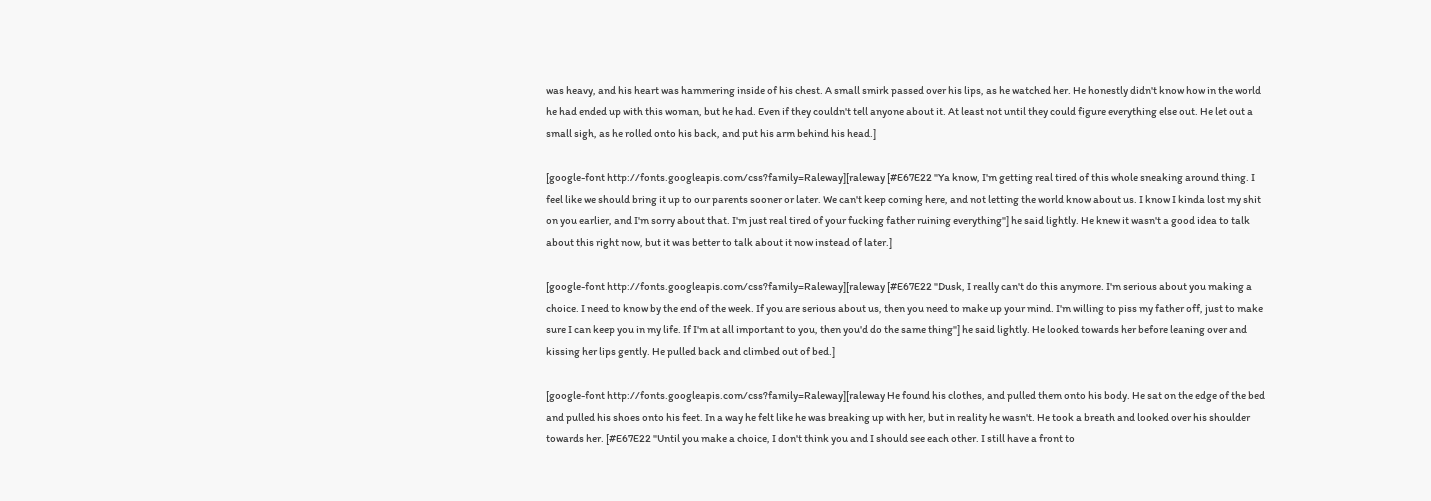was heavy, and his heart was hammering inside of his chest. A small smirk passed over his lips, as he watched her. He honestly didn't know how in the world he had ended up with this woman, but he had. Even if they couldn't tell anyone about it. At least not until they could figure everything else out. He let out a small sigh, as he rolled onto his back, and put his arm behind his head.]

[google-font http://fonts.googleapis.com/css?family=Raleway][raleway [#E67E22 "Ya know, I'm getting real tired of this whole sneaking around thing. I feel like we should bring it up to our parents sooner or later. We can't keep coming here, and not letting the world know about us. I know I kinda lost my shit on you earlier, and I'm sorry about that. I'm just real tired of your fucking father ruining everything"] he said lightly. He knew it wasn't a good idea to talk about this right now, but it was better to talk about it now instead of later.]

[google-font http://fonts.googleapis.com/css?family=Raleway][raleway [#E67E22 "Dusk, I really can't do this anymore. I'm serious about you making a choice. I need to know by the end of the week. If you are serious about us, then you need to make up your mind. I'm willing to piss my father off, just to make sure I can keep you in my life. If I'm at all important to you, then you'd do the same thing"] he said lightly. He looked towards her before leaning over and kissing her lips gently. He pulled back and climbed out of bed.]

[google-font http://fonts.googleapis.com/css?family=Raleway][raleway He found his clothes, and pulled them onto his body. He sat on the edge of the bed and pulled his shoes onto his feet. In a way he felt like he was breaking up with her, but in reality he wasn't. He took a breath and looked over his shoulder towards her. [#E67E22 "Until you make a choice, I don't think you and I should see each other. I still have a front to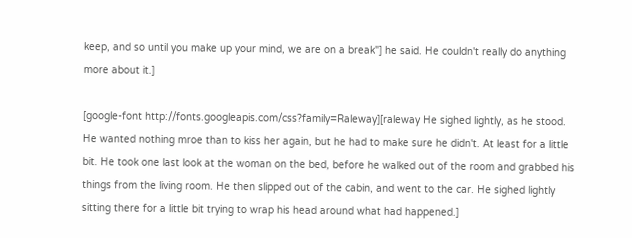keep, and so until you make up your mind, we are on a break"] he said. He couldn't really do anything more about it.]

[google-font http://fonts.googleapis.com/css?family=Raleway][raleway He sighed lightly, as he stood. He wanted nothing mroe than to kiss her again, but he had to make sure he didn't. At least for a little bit. He took one last look at the woman on the bed, before he walked out of the room and grabbed his things from the living room. He then slipped out of the cabin, and went to the car. He sighed lightly sitting there for a little bit trying to wrap his head around what had happened.]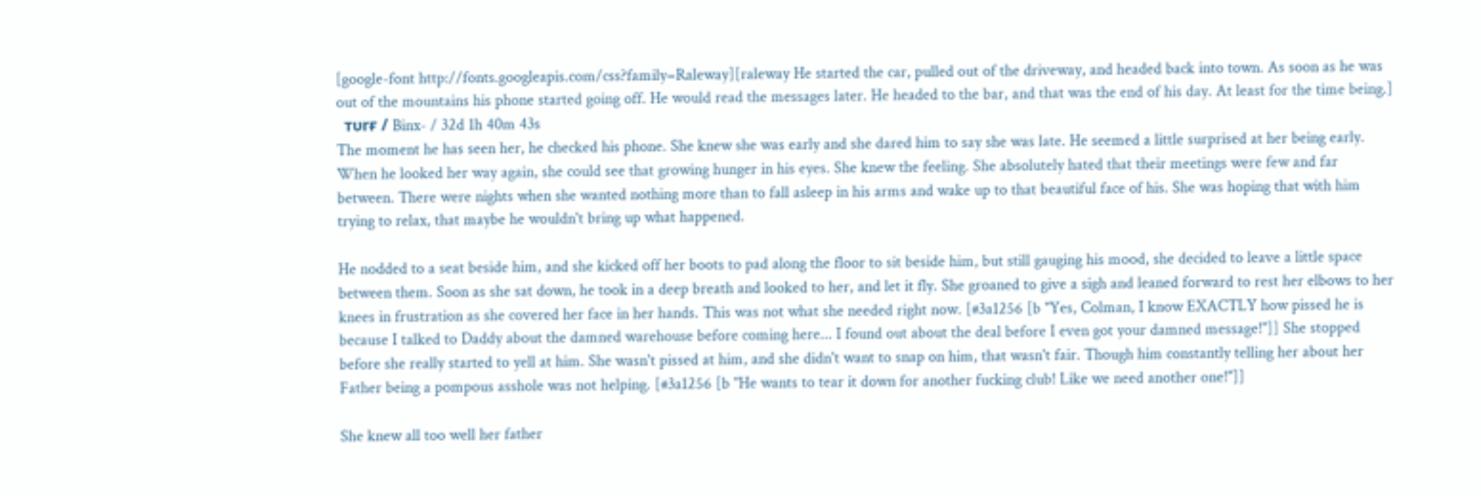[google-font http://fonts.googleapis.com/css?family=Raleway][raleway He started the car, pulled out of the driveway, and headed back into town. As soon as he was out of the mountains his phone started going off. He would read the messages later. He headed to the bar, and that was the end of his day. At least for the time being.]
  тυrғ / Binx- / 32d 1h 40m 43s
The moment he has seen her, he checked his phone. She knew she was early and she dared him to say she was late. He seemed a little surprised at her being early. When he looked her way again, she could see that growing hunger in his eyes. She knew the feeling. She absolutely hated that their meetings were few and far between. There were nights when she wanted nothing more than to fall asleep in his arms and wake up to that beautiful face of his. She was hoping that with him trying to relax, that maybe he wouldn't bring up what happened.

He nodded to a seat beside him, and she kicked off her boots to pad along the floor to sit beside him, but still gauging his mood, she decided to leave a little space between them. Soon as she sat down, he took in a deep breath and looked to her, and let it fly. She groaned to give a sigh and leaned forward to rest her elbows to her knees in frustration as she covered her face in her hands. This was not what she needed right now. [#3a1256 [b "Yes, Colman, I know EXACTLY how pissed he is because I talked to Daddy about the damned warehouse before coming here... I found out about the deal before I even got your damned message!"]] She stopped before she really started to yell at him. She wasn't pissed at him, and she didn't want to snap on him, that wasn't fair. Though him constantly telling her about her Father being a pompous asshole was not helping. [#3a1256 [b "He wants to tear it down for another fucking club! Like we need another one!"]]

She knew all too well her father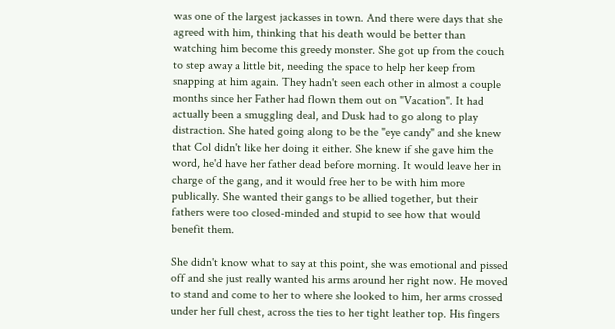was one of the largest jackasses in town. And there were days that she agreed with him, thinking that his death would be better than watching him become this greedy monster. She got up from the couch to step away a little bit, needing the space to help her keep from snapping at him again. They hadn't seen each other in almost a couple months since her Father had flown them out on "Vacation". It had actually been a smuggling deal, and Dusk had to go along to play distraction. She hated going along to be the "eye candy" and she knew that Col didn't like her doing it either. She knew if she gave him the word, he'd have her father dead before morning. It would leave her in charge of the gang, and it would free her to be with him more publically. She wanted their gangs to be allied together, but their fathers were too closed-minded and stupid to see how that would benefit them.

She didn't know what to say at this point, she was emotional and pissed off and she just really wanted his arms around her right now. He moved to stand and come to her to where she looked to him, her arms crossed under her full chest, across the ties to her tight leather top. His fingers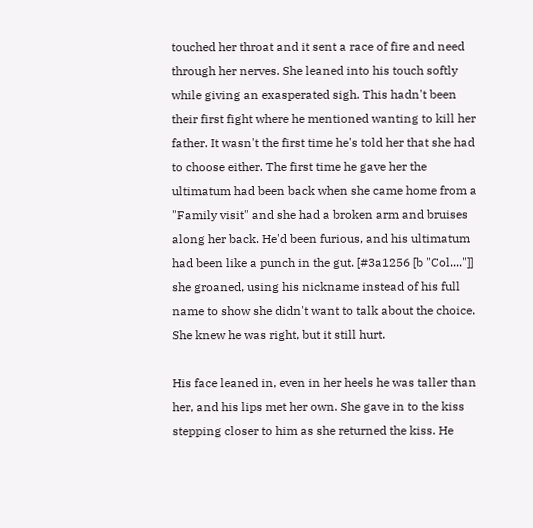touched her throat and it sent a race of fire and need through her nerves. She leaned into his touch softly while giving an exasperated sigh. This hadn't been their first fight where he mentioned wanting to kill her father. It wasn't the first time he's told her that she had to choose either. The first time he gave her the ultimatum had been back when she came home from a "Family visit" and she had a broken arm and bruises along her back. He'd been furious, and his ultimatum had been like a punch in the gut. [#3a1256 [b "Col...."]] she groaned, using his nickname instead of his full name to show she didn't want to talk about the choice. She knew he was right, but it still hurt.

His face leaned in, even in her heels he was taller than her, and his lips met her own. She gave in to the kiss stepping closer to him as she returned the kiss. He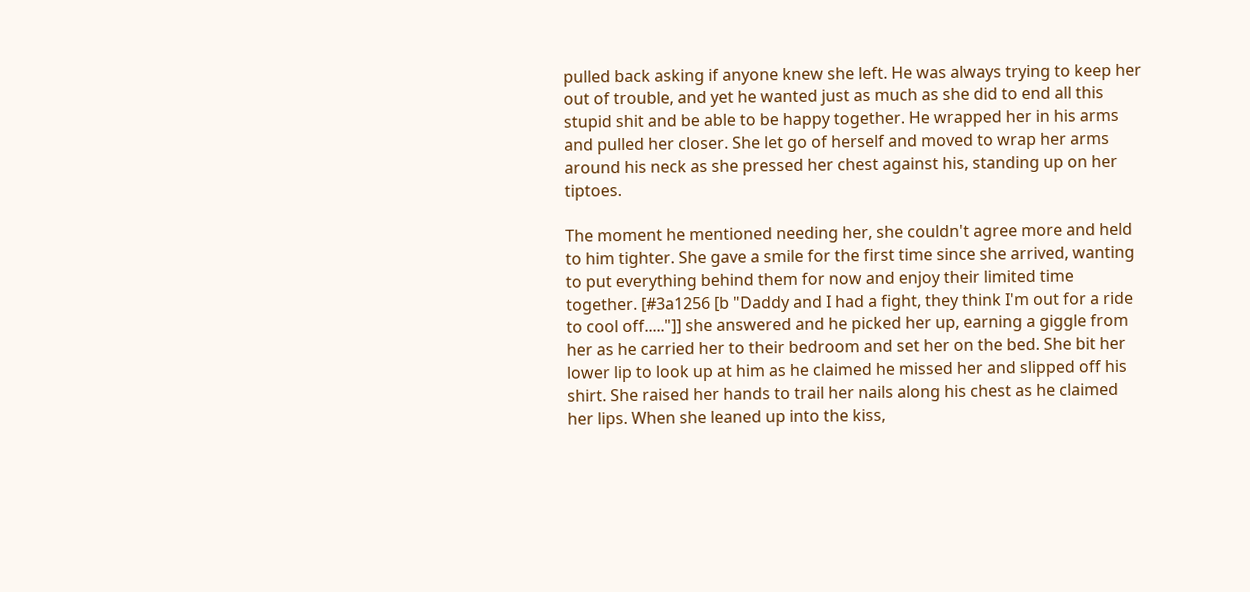pulled back asking if anyone knew she left. He was always trying to keep her out of trouble, and yet he wanted just as much as she did to end all this stupid shit and be able to be happy together. He wrapped her in his arms and pulled her closer. She let go of herself and moved to wrap her arms around his neck as she pressed her chest against his, standing up on her tiptoes.

The moment he mentioned needing her, she couldn't agree more and held to him tighter. She gave a smile for the first time since she arrived, wanting to put everything behind them for now and enjoy their limited time together. [#3a1256 [b "Daddy and I had a fight, they think I'm out for a ride to cool off....."]] she answered and he picked her up, earning a giggle from her as he carried her to their bedroom and set her on the bed. She bit her lower lip to look up at him as he claimed he missed her and slipped off his shirt. She raised her hands to trail her nails along his chest as he claimed her lips. When she leaned up into the kiss,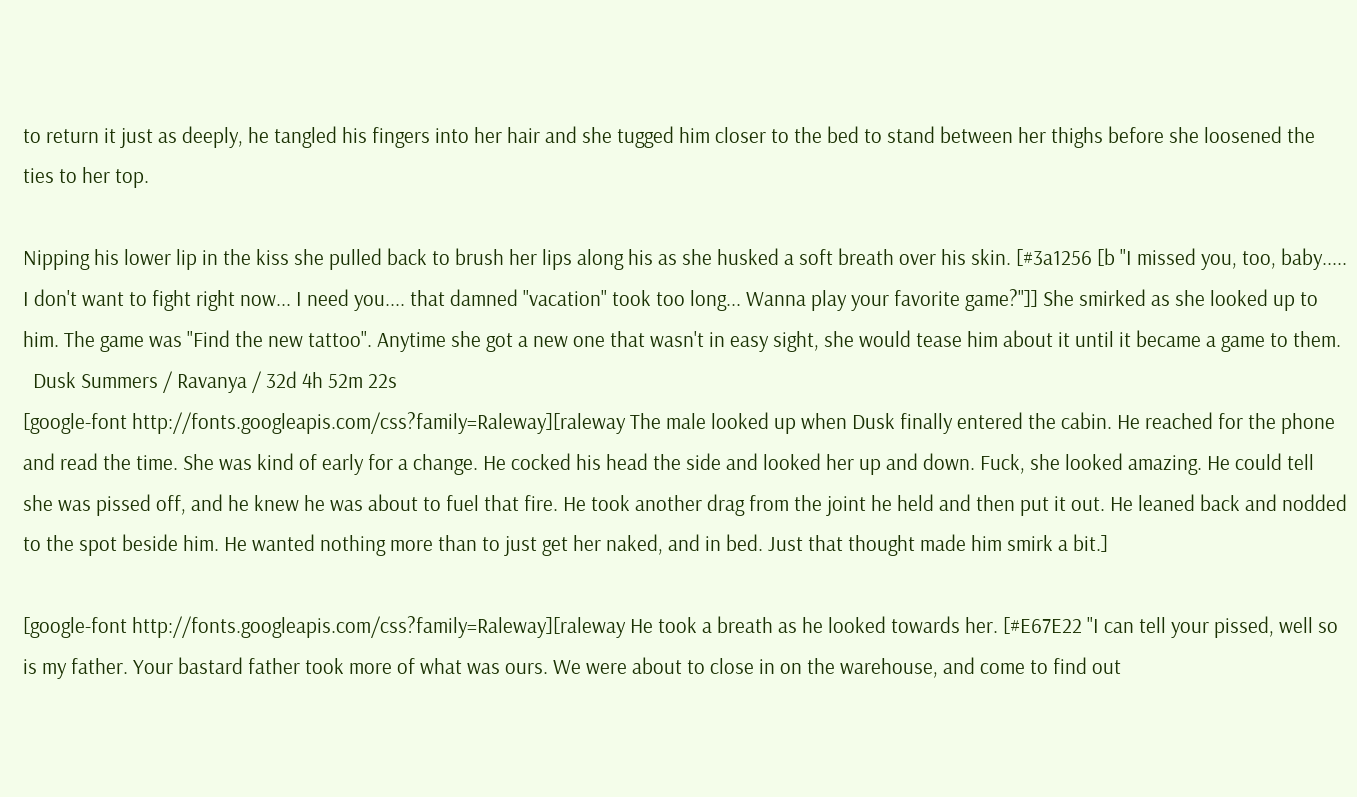to return it just as deeply, he tangled his fingers into her hair and she tugged him closer to the bed to stand between her thighs before she loosened the ties to her top.

Nipping his lower lip in the kiss she pulled back to brush her lips along his as she husked a soft breath over his skin. [#3a1256 [b "I missed you, too, baby..... I don't want to fight right now... I need you.... that damned "vacation" took too long... Wanna play your favorite game?"]] She smirked as she looked up to him. The game was "Find the new tattoo". Anytime she got a new one that wasn't in easy sight, she would tease him about it until it became a game to them.
  Dusk Summers / Ravanya / 32d 4h 52m 22s
[google-font http://fonts.googleapis.com/css?family=Raleway][raleway The male looked up when Dusk finally entered the cabin. He reached for the phone and read the time. She was kind of early for a change. He cocked his head the side and looked her up and down. Fuck, she looked amazing. He could tell she was pissed off, and he knew he was about to fuel that fire. He took another drag from the joint he held and then put it out. He leaned back and nodded to the spot beside him. He wanted nothing more than to just get her naked, and in bed. Just that thought made him smirk a bit.]

[google-font http://fonts.googleapis.com/css?family=Raleway][raleway He took a breath as he looked towards her. [#E67E22 "I can tell your pissed, well so is my father. Your bastard father took more of what was ours. We were about to close in on the warehouse, and come to find out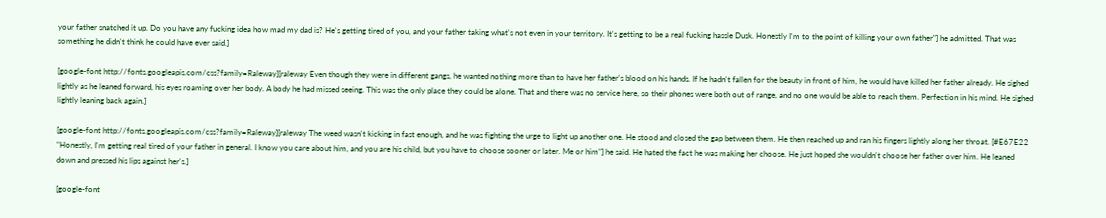your father snatched it up. Do you have any fucking idea how mad my dad is? He's getting tired of you, and your father taking what's not even in your territory. It's getting to be a real fucking hassle Dusk. Honestly I'm to the point of killing your own father"] he admitted. That was something he didn't think he could have ever said.]

[google-font http://fonts.googleapis.com/css?family=Raleway][raleway Even though they were in different gangs, he wanted nothing more than to have her father's blood on his hands. If he hadn't fallen for the beauty in front of him, he would have killed her father already. He sighed lightly as he leaned forward, his eyes roaming over her body. A body he had missed seeing. This was the only place they could be alone. That and there was no service here, so their phones were both out of range, and no one would be able to reach them. Perfection in his mind. He sighed lightly leaning back again.]

[google-font http://fonts.googleapis.com/css?family=Raleway][raleway The weed wasn't kicking in fast enough, and he was fighting the urge to light up another one. He stood and closed the gap between them. He then reached up and ran his fingers lightly along her throat. [#E67E22 "Honestly, I'm getting real tired of your father in general. I know you care about him, and you are his child, but you have to choose sooner or later. Me or him"] he said. He hated the fact he was making her choose. He just hoped she wouldn't choose her father over him. He leaned down and pressed his lips against her's.]

[google-font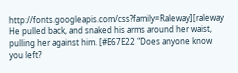http://fonts.googleapis.com/css?family=Raleway][raleway He pulled back, and snaked his arms around her waist, pulling her against him. [#E67E22 "Does anyone know you left?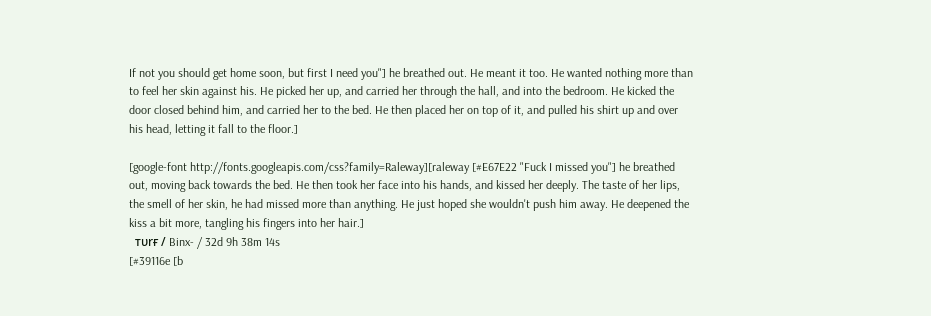If not you should get home soon, but first I need you"] he breathed out. He meant it too. He wanted nothing more than to feel her skin against his. He picked her up, and carried her through the hall, and into the bedroom. He kicked the door closed behind him, and carried her to the bed. He then placed her on top of it, and pulled his shirt up and over his head, letting it fall to the floor.]

[google-font http://fonts.googleapis.com/css?family=Raleway][raleway [#E67E22 "Fuck I missed you"] he breathed out, moving back towards the bed. He then took her face into his hands, and kissed her deeply. The taste of her lips, the smell of her skin, he had missed more than anything. He just hoped she wouldn't push him away. He deepened the kiss a bit more, tangling his fingers into her hair.]
  тυrғ / Binx- / 32d 9h 38m 14s
[#39116e [b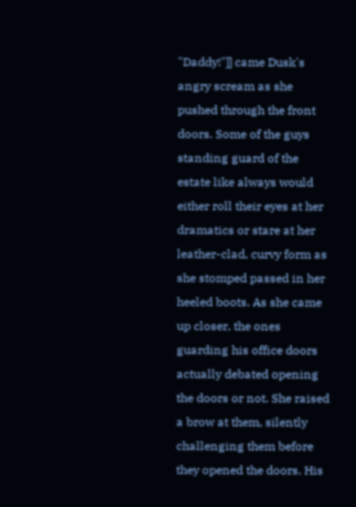"Daddy!"]] came Dusk's angry scream as she pushed through the front doors. Some of the guys standing guard of the estate like always would either roll their eyes at her dramatics or stare at her leather-clad, curvy form as she stomped passed in her heeled boots. As she came up closer, the ones guarding his office doors actually debated opening the doors or not. She raised a brow at them, silently challenging them before they opened the doors. His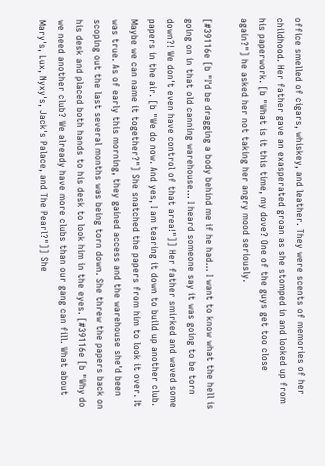office smelled of cigars, whiskey, and leather. They were scents of memories of her childhood. Her father gave an exasperated groan as she stomped in and looked up from his paperwork. [b "What is it this time, my dove? One of the guys get too close again?"] he asked her not taking her angry mood seriously.

[#39116e [b "I'd be dragging a body behind me if he had... I want to know what the hell is going on in that old canning warehouse... I heard someone say it was going to be torn down?! We don't even have control of that area!"]] Her father smirked and waved some papers in the air. [b "We do now. And yes, I am tearing it down to build up another club. Maybe we can name it together?"] She snatched the papers from him to look it over. It was true. As of early this morning, they gained access and the warehouse she'd been scoping out the last several months was being torn down. She threw the papers back on his desk and placed both hands to his desk to look him in the eyes. [#39116e [b "Why do we need another club? We already have more clubs than our gang can fill. What about Mary's, Lux, Nyxy's, Jack's Palace, and The Pearl?"]] She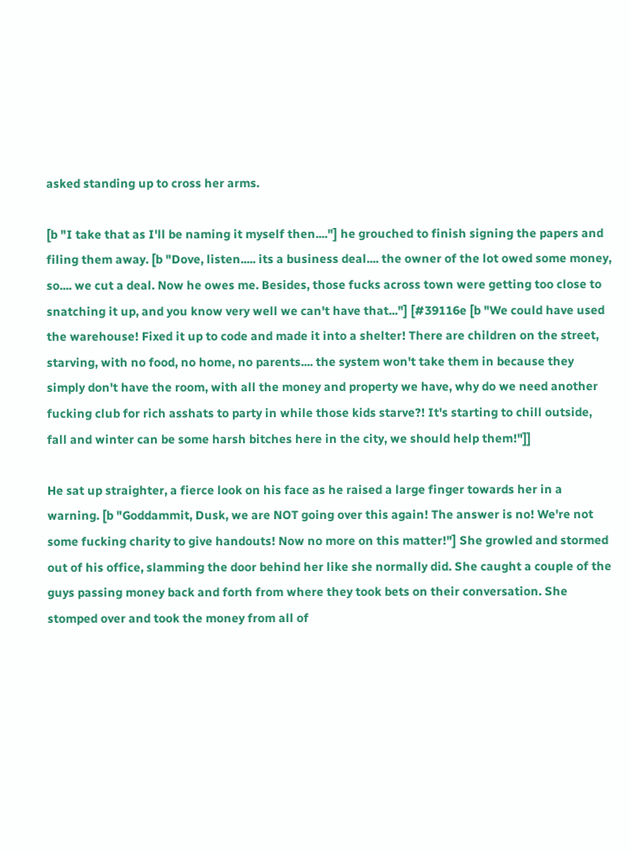asked standing up to cross her arms.

[b "I take that as I'll be naming it myself then...."] he grouched to finish signing the papers and filing them away. [b "Dove, listen..... its a business deal.... the owner of the lot owed some money, so.... we cut a deal. Now he owes me. Besides, those fucks across town were getting too close to snatching it up, and you know very well we can't have that..."] [#39116e [b "We could have used the warehouse! Fixed it up to code and made it into a shelter! There are children on the street, starving, with no food, no home, no parents.... the system won't take them in because they simply don't have the room, with all the money and property we have, why do we need another fucking club for rich asshats to party in while those kids starve?! It's starting to chill outside, fall and winter can be some harsh bitches here in the city, we should help them!"]]

He sat up straighter, a fierce look on his face as he raised a large finger towards her in a warning. [b "Goddammit, Dusk, we are NOT going over this again! The answer is no! We're not some fucking charity to give handouts! Now no more on this matter!"] She growled and stormed out of his office, slamming the door behind her like she normally did. She caught a couple of the guys passing money back and forth from where they took bets on their conversation. She stomped over and took the money from all of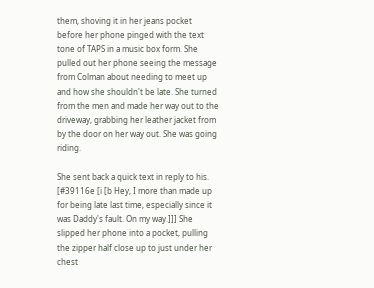them, shoving it in her jeans pocket before her phone pinged with the text tone of TAPS in a music box form. She pulled out her phone seeing the message from Colman about needing to meet up and how she shouldn't be late. She turned from the men and made her way out to the driveway, grabbing her leather jacket from by the door on her way out. She was going riding.

She sent back a quick text in reply to his. [#39116e [i [b Hey, I more than made up for being late last time, especially since it was Daddy's fault. On my way.]]] She slipped her phone into a pocket, pulling the zipper half close up to just under her chest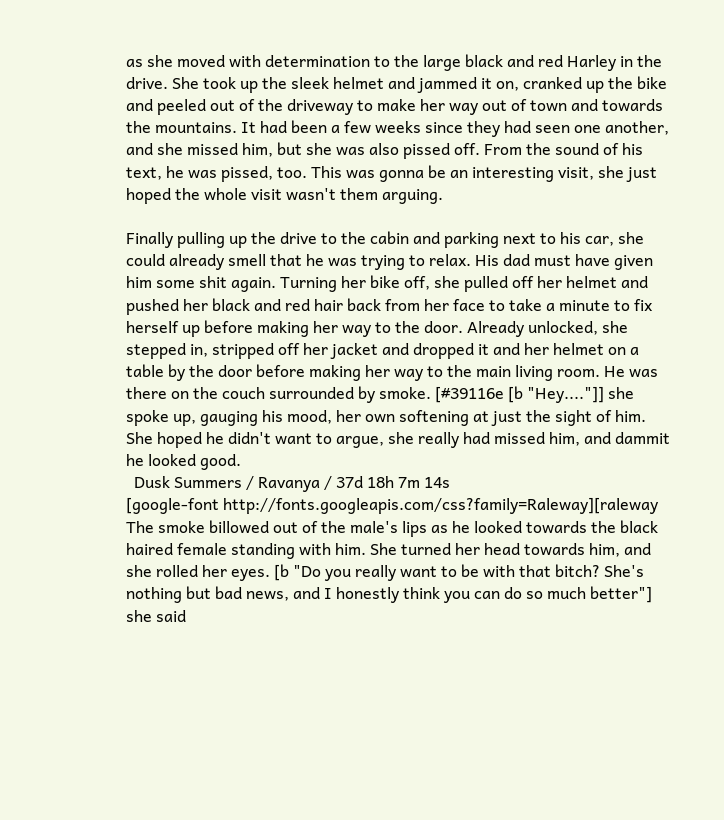as she moved with determination to the large black and red Harley in the drive. She took up the sleek helmet and jammed it on, cranked up the bike and peeled out of the driveway to make her way out of town and towards the mountains. It had been a few weeks since they had seen one another, and she missed him, but she was also pissed off. From the sound of his text, he was pissed, too. This was gonna be an interesting visit, she just hoped the whole visit wasn't them arguing.

Finally pulling up the drive to the cabin and parking next to his car, she could already smell that he was trying to relax. His dad must have given him some shit again. Turning her bike off, she pulled off her helmet and pushed her black and red hair back from her face to take a minute to fix herself up before making her way to the door. Already unlocked, she stepped in, stripped off her jacket and dropped it and her helmet on a table by the door before making her way to the main living room. He was there on the couch surrounded by smoke. [#39116e [b "Hey...."]] she spoke up, gauging his mood, her own softening at just the sight of him. She hoped he didn't want to argue, she really had missed him, and dammit he looked good.
  Dusk Summers / Ravanya / 37d 18h 7m 14s
[google-font http://fonts.googleapis.com/css?family=Raleway][raleway The smoke billowed out of the male's lips as he looked towards the black haired female standing with him. She turned her head towards him, and she rolled her eyes. [b "Do you really want to be with that bitch? She's nothing but bad news, and I honestly think you can do so much better"] she said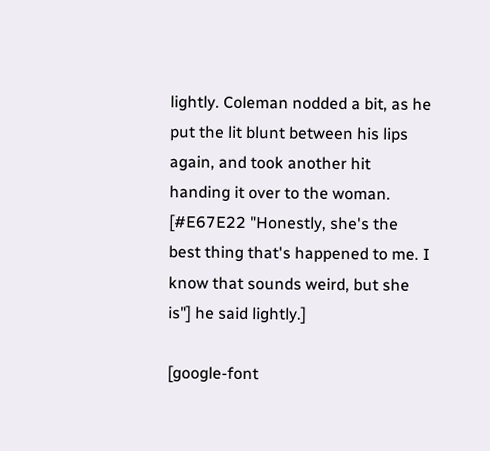lightly. Coleman nodded a bit, as he put the lit blunt between his lips again, and took another hit handing it over to the woman. [#E67E22 "Honestly, she's the best thing that's happened to me. I know that sounds weird, but she is"] he said lightly.]

[google-font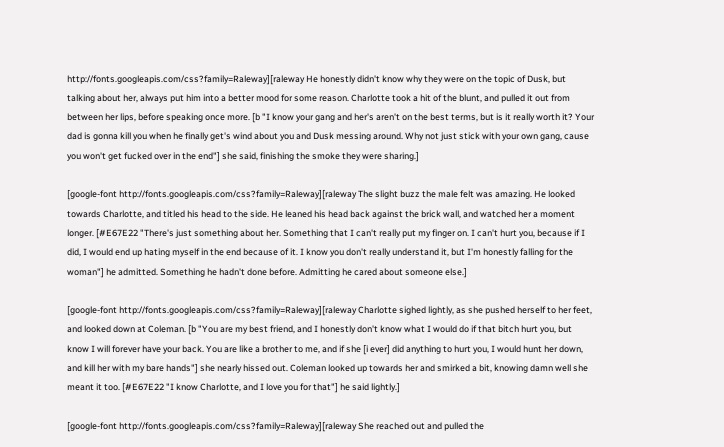http://fonts.googleapis.com/css?family=Raleway][raleway He honestly didn't know why they were on the topic of Dusk, but talking about her, always put him into a better mood for some reason. Charlotte took a hit of the blunt, and pulled it out from between her lips, before speaking once more. [b "I know your gang and her's aren't on the best terms, but is it really worth it? Your dad is gonna kill you when he finally get's wind about you and Dusk messing around. Why not just stick with your own gang, cause you won't get fucked over in the end"] she said, finishing the smoke they were sharing.]

[google-font http://fonts.googleapis.com/css?family=Raleway][raleway The slight buzz the male felt was amazing. He looked towards Charlotte, and titled his head to the side. He leaned his head back against the brick wall, and watched her a moment longer. [#E67E22 "There's just something about her. Something that I can't really put my finger on. I can't hurt you, because if I did, I would end up hating myself in the end because of it. I know you don't really understand it, but I'm honestly falling for the woman"] he admitted. Something he hadn't done before. Admitting he cared about someone else.]

[google-font http://fonts.googleapis.com/css?family=Raleway][raleway Charlotte sighed lightly, as she pushed herself to her feet, and looked down at Coleman. [b "You are my best friend, and I honestly don't know what I would do if that bitch hurt you, but know I will forever have your back. You are like a brother to me, and if she [i ever] did anything to hurt you, I would hunt her down, and kill her with my bare hands"] she nearly hissed out. Coleman looked up towards her and smirked a bit, knowing damn well she meant it too. [#E67E22 "I know Charlotte, and I love you for that"] he said lightly.]

[google-font http://fonts.googleapis.com/css?family=Raleway][raleway She reached out and pulled the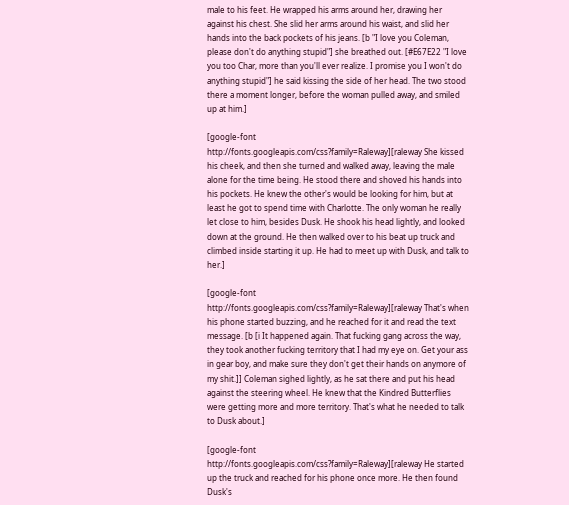male to his feet. He wrapped his arms around her, drawing her against his chest. She slid her arms around his waist, and slid her hands into the back pockets of his jeans. [b "I love you Coleman, please don't do anything stupid"] she breathed out. [#E67E22 "I love you too Char, more than you'll ever realize. I promise you I won't do anything stupid"] he said kissing the side of her head. The two stood there a moment longer, before the woman pulled away, and smiled up at him.]

[google-font http://fonts.googleapis.com/css?family=Raleway][raleway She kissed his cheek, and then she turned and walked away, leaving the male alone for the time being. He stood there and shoved his hands into his pockets. He knew the other's would be looking for him, but at least he got to spend time with Charlotte. The only woman he really let close to him, besides Dusk. He shook his head lightly, and looked down at the ground. He then walked over to his beat up truck and climbed inside starting it up. He had to meet up with Dusk, and talk to her.]

[google-font http://fonts.googleapis.com/css?family=Raleway][raleway That's when his phone started buzzing, and he reached for it and read the text message. [b [i It happened again. That fucking gang across the way, they took another fucking territory that I had my eye on. Get your ass in gear boy, and make sure they don't get their hands on anymore of my shit.]] Coleman sighed lightly, as he sat there and put his head against the steering wheel. He knew that the Kindred Butterflies were getting more and more territory. That's what he needed to talk to Dusk about.]

[google-font http://fonts.googleapis.com/css?family=Raleway][raleway He started up the truck and reached for his phone once more. He then found Dusk's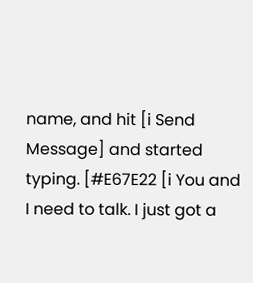name, and hit [i Send Message] and started typing. [#E67E22 [i You and I need to talk. I just got a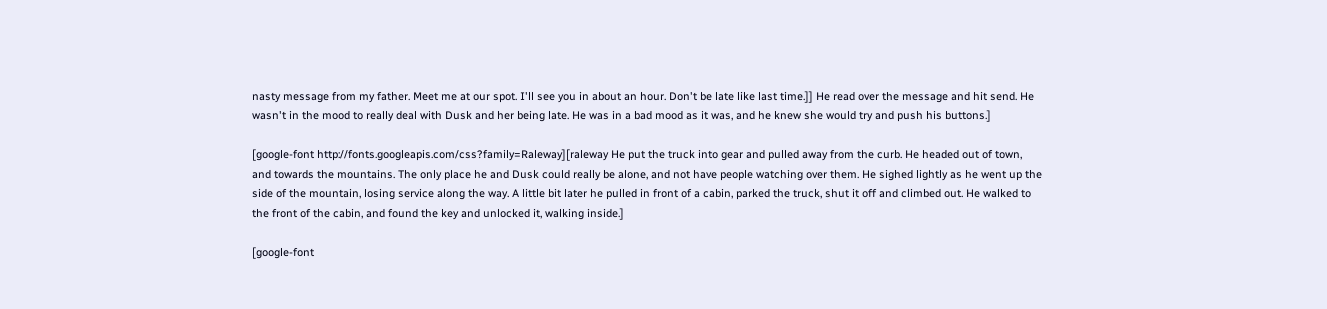nasty message from my father. Meet me at our spot. I'll see you in about an hour. Don't be late like last time.]] He read over the message and hit send. He wasn't in the mood to really deal with Dusk and her being late. He was in a bad mood as it was, and he knew she would try and push his buttons.]

[google-font http://fonts.googleapis.com/css?family=Raleway][raleway He put the truck into gear and pulled away from the curb. He headed out of town, and towards the mountains. The only place he and Dusk could really be alone, and not have people watching over them. He sighed lightly as he went up the side of the mountain, losing service along the way. A little bit later he pulled in front of a cabin, parked the truck, shut it off and climbed out. He walked to the front of the cabin, and found the key and unlocked it, walking inside.]

[google-font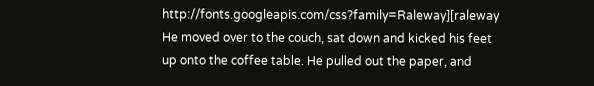http://fonts.googleapis.com/css?family=Raleway][raleway He moved over to the couch, sat down and kicked his feet up onto the coffee table. He pulled out the paper, and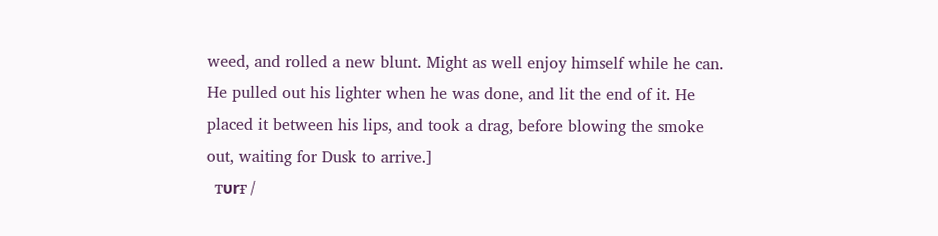weed, and rolled a new blunt. Might as well enjoy himself while he can. He pulled out his lighter when he was done, and lit the end of it. He placed it between his lips, and took a drag, before blowing the smoke out, waiting for Dusk to arrive.]
  тυrғ /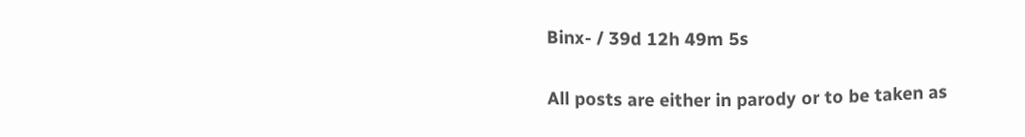Binx- / 39d 12h 49m 5s

All posts are either in parody or to be taken as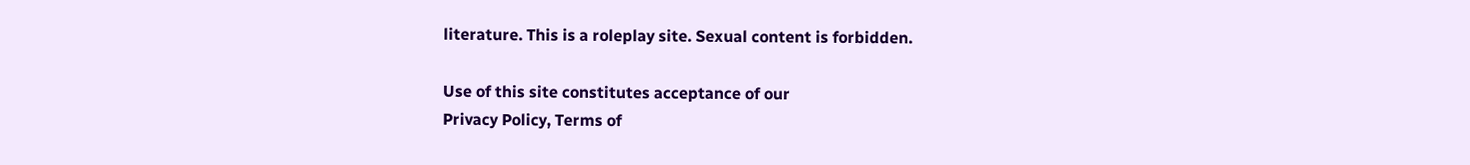literature. This is a roleplay site. Sexual content is forbidden.

Use of this site constitutes acceptance of our
Privacy Policy, Terms of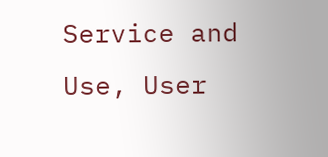Service and Use, User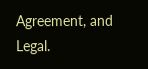Agreement, and Legal.